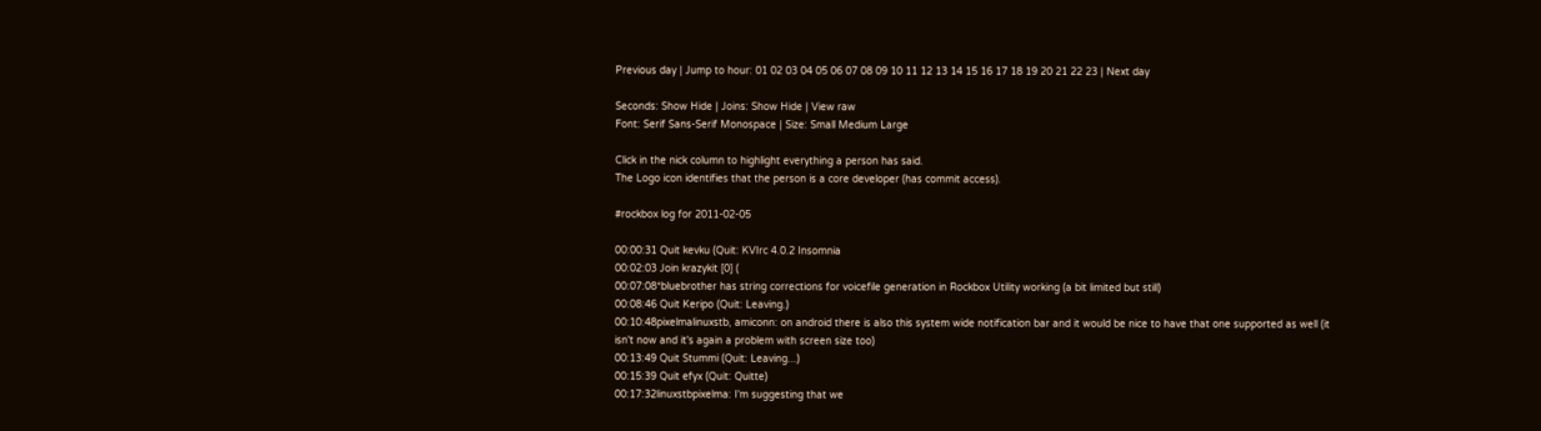Previous day | Jump to hour: 01 02 03 04 05 06 07 08 09 10 11 12 13 14 15 16 17 18 19 20 21 22 23 | Next day

Seconds: Show Hide | Joins: Show Hide | View raw
Font: Serif Sans-Serif Monospace | Size: Small Medium Large

Click in the nick column to highlight everything a person has said.
The Logo icon identifies that the person is a core developer (has commit access).

#rockbox log for 2011-02-05

00:00:31 Quit kevku (Quit: KVIrc 4.0.2 Insomnia
00:02:03 Join krazykit [0] (
00:07:08*bluebrother has string corrections for voicefile generation in Rockbox Utility working (a bit limited but still)
00:08:46 Quit Keripo (Quit: Leaving.)
00:10:48pixelmalinuxstb, amiconn: on android there is also this system wide notification bar and it would be nice to have that one supported as well (it isn't now and it's again a problem with screen size too)
00:13:49 Quit Stummi (Quit: Leaving...)
00:15:39 Quit efyx (Quit: Quitte)
00:17:32linuxstbpixelma: I'm suggesting that we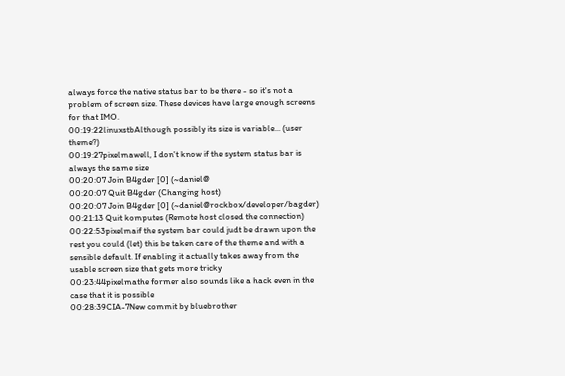always force the native status bar to be there - so it's not a problem of screen size. These devices have large enough screens for that IMO.
00:19:22linuxstbAlthough possibly its size is variable... (user theme?)
00:19:27pixelmawell, I don't know if the system status bar is always the same size
00:20:07 Join B4gder [0] (~daniel@
00:20:07 Quit B4gder (Changing host)
00:20:07 Join B4gder [0] (~daniel@rockbox/developer/bagder)
00:21:13 Quit komputes (Remote host closed the connection)
00:22:53pixelmaif the system bar could judt be drawn upon the rest you could (let) this be taken care of the theme and with a sensible default. If enabling it actually takes away from the usable screen size that gets more tricky
00:23:44pixelmathe former also sounds like a hack even in the case that it is possible
00:28:39CIA-7New commit by bluebrother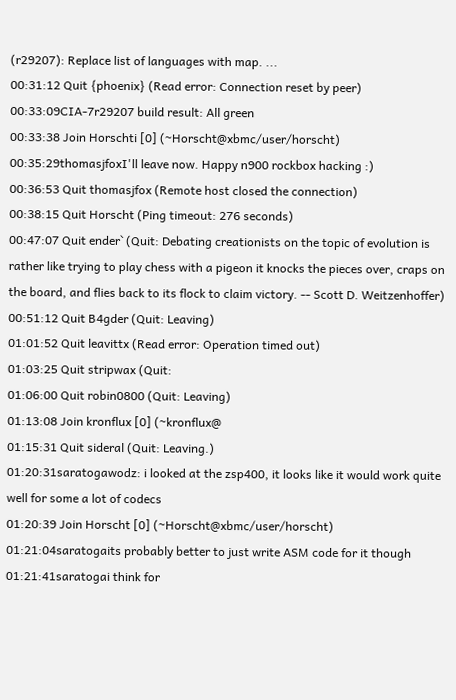(r29207): Replace list of languages with map. ...
00:31:12 Quit {phoenix} (Read error: Connection reset by peer)
00:33:09CIA-7r29207 build result: All green
00:33:38 Join Horschti [0] (~Horscht@xbmc/user/horscht)
00:35:29thomasjfoxI'll leave now. Happy n900 rockbox hacking :)
00:36:53 Quit thomasjfox (Remote host closed the connection)
00:38:15 Quit Horscht (Ping timeout: 276 seconds)
00:47:07 Quit ender` (Quit: Debating creationists on the topic of evolution is rather like trying to play chess with a pigeon it knocks the pieces over, craps on the board, and flies back to its flock to claim victory. -- Scott D. Weitzenhoffer)
00:51:12 Quit B4gder (Quit: Leaving)
01:01:52 Quit leavittx (Read error: Operation timed out)
01:03:25 Quit stripwax (Quit:
01:06:00 Quit robin0800 (Quit: Leaving)
01:13:08 Join kronflux [0] (~kronflux@
01:15:31 Quit sideral (Quit: Leaving.)
01:20:31saratogawodz: i looked at the zsp400, it looks like it would work quite well for some a lot of codecs
01:20:39 Join Horscht [0] (~Horscht@xbmc/user/horscht)
01:21:04saratogaits probably better to just write ASM code for it though
01:21:41saratogai think for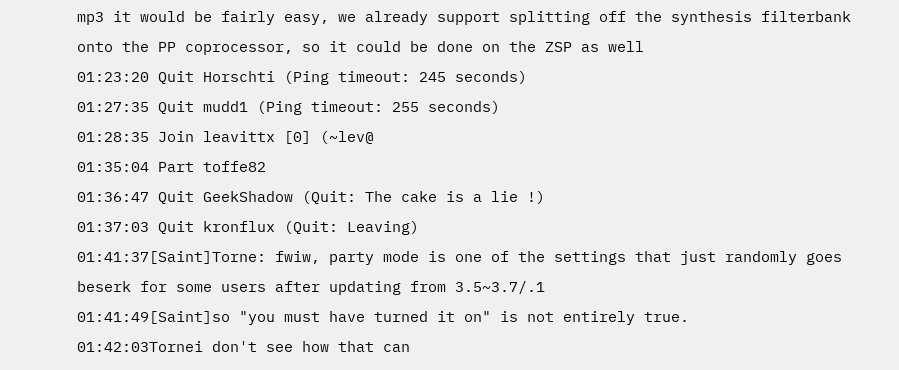mp3 it would be fairly easy, we already support splitting off the synthesis filterbank onto the PP coprocessor, so it could be done on the ZSP as well
01:23:20 Quit Horschti (Ping timeout: 245 seconds)
01:27:35 Quit mudd1 (Ping timeout: 255 seconds)
01:28:35 Join leavittx [0] (~lev@
01:35:04 Part toffe82
01:36:47 Quit GeekShadow (Quit: The cake is a lie !)
01:37:03 Quit kronflux (Quit: Leaving)
01:41:37[Saint]Torne: fwiw, party mode is one of the settings that just randomly goes beserk for some users after updating from 3.5~3.7/.1
01:41:49[Saint]so "you must have turned it on" is not entirely true.
01:42:03Tornei don't see how that can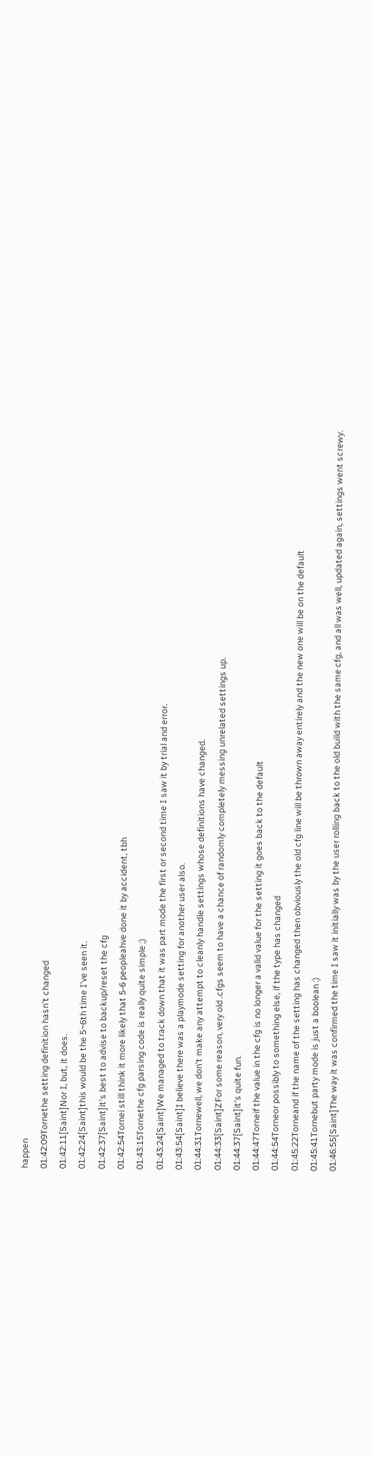happen
01:42:09Tornethe setting definition hasn't changed
01:42:11[Saint]Nor I, but, it does.
01:42:24[Saint]this would be the 5~6th time I've seen it.
01:42:37[Saint]it's best to advise to backup/reset the cfg
01:42:54Tornei still think it more likely that 5-6 peopleahve done it by accident, tbh
01:43:15Tornethe cfg parsing code is really quite simple ;)
01:43:24[Saint]We managed to track down that it was part mode the first or second time I saw it by trial and error.
01:43:54[Saint]I believe there was a playmode setting for another user also.
01:44:31Tornewell, we don't make any attempt to cleanly handle settings whose definitions have changed.
01:44:33[Saint]ZFor some reason, very old .cfgs seem to have a chance of randomly completely messing unrelated settings up.
01:44:37[Saint]it's quite fun.
01:44:47Torneif the value in the cfg is no longer a valid value for the setting it goes back to the default
01:44:54Torneor possibly to something else, if the type has changed
01:45:22Torneand if the name of the setting has changed then obviously the old cfg line will be thrown away entirely and the new one will be on the default
01:45:41Tornebut party mode is just a boolean :)
01:46:55[Saint]The way it was confirmed the time I saw it initially was by the user rolling back to the old build with the same cfg, and all was well, updated again, settings went screwy.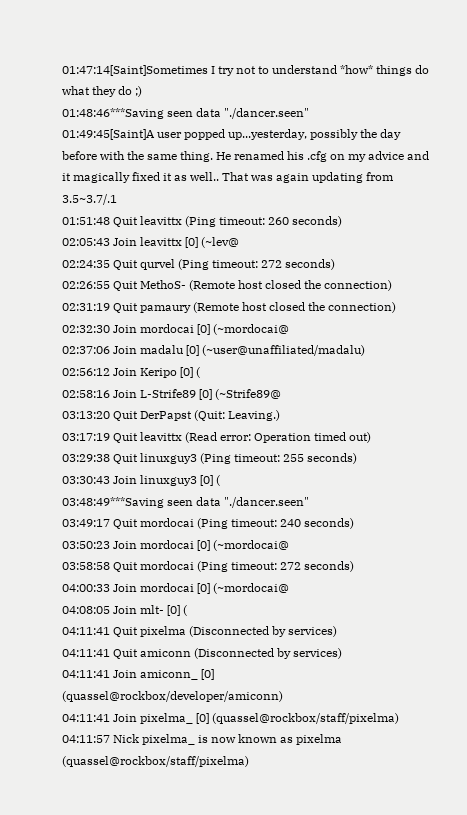01:47:14[Saint]Sometimes I try not to understand *how* things do what they do ;)
01:48:46***Saving seen data "./dancer.seen"
01:49:45[Saint]A user popped up...yesterday, possibly the day before with the same thing. He renamed his .cfg on my advice and it magically fixed it as well.. That was again updating from 3.5~3.7/.1
01:51:48 Quit leavittx (Ping timeout: 260 seconds)
02:05:43 Join leavittx [0] (~lev@
02:24:35 Quit qurvel (Ping timeout: 272 seconds)
02:26:55 Quit MethoS- (Remote host closed the connection)
02:31:19 Quit pamaury (Remote host closed the connection)
02:32:30 Join mordocai [0] (~mordocai@
02:37:06 Join madalu [0] (~user@unaffiliated/madalu)
02:56:12 Join Keripo [0] (
02:58:16 Join L-Strife89 [0] (~Strife89@
03:13:20 Quit DerPapst (Quit: Leaving.)
03:17:19 Quit leavittx (Read error: Operation timed out)
03:29:38 Quit linuxguy3 (Ping timeout: 255 seconds)
03:30:43 Join linuxguy3 [0] (
03:48:49***Saving seen data "./dancer.seen"
03:49:17 Quit mordocai (Ping timeout: 240 seconds)
03:50:23 Join mordocai [0] (~mordocai@
03:58:58 Quit mordocai (Ping timeout: 272 seconds)
04:00:33 Join mordocai [0] (~mordocai@
04:08:05 Join mlt- [0] (
04:11:41 Quit pixelma (Disconnected by services)
04:11:41 Quit amiconn (Disconnected by services)
04:11:41 Join amiconn_ [0] (quassel@rockbox/developer/amiconn)
04:11:41 Join pixelma_ [0] (quassel@rockbox/staff/pixelma)
04:11:57 Nick pixelma_ is now known as pixelma (quassel@rockbox/staff/pixelma)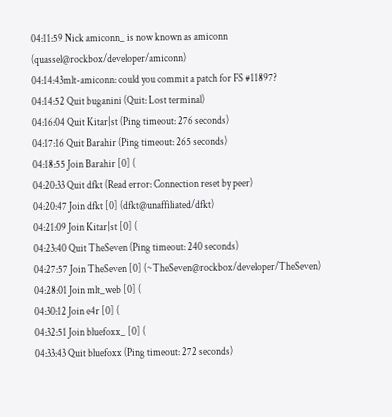04:11:59 Nick amiconn_ is now known as amiconn (quassel@rockbox/developer/amiconn)
04:14:43mlt-amiconn: could you commit a patch for FS #11897?
04:14:52 Quit buganini (Quit: Lost terminal)
04:16:04 Quit Kitar|st (Ping timeout: 276 seconds)
04:17:16 Quit Barahir (Ping timeout: 265 seconds)
04:18:55 Join Barahir [0] (
04:20:33 Quit dfkt (Read error: Connection reset by peer)
04:20:47 Join dfkt [0] (dfkt@unaffiliated/dfkt)
04:21:09 Join Kitar|st [0] (
04:23:40 Quit TheSeven (Ping timeout: 240 seconds)
04:27:57 Join TheSeven [0] (~TheSeven@rockbox/developer/TheSeven)
04:28:01 Join mlt_web [0] (
04:30:12 Join e4r [0] (
04:32:51 Join bluefoxx_ [0] (
04:33:43 Quit bluefoxx (Ping timeout: 272 seconds)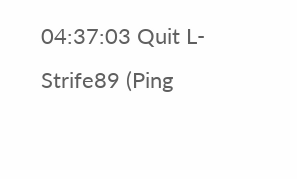04:37:03 Quit L-Strife89 (Ping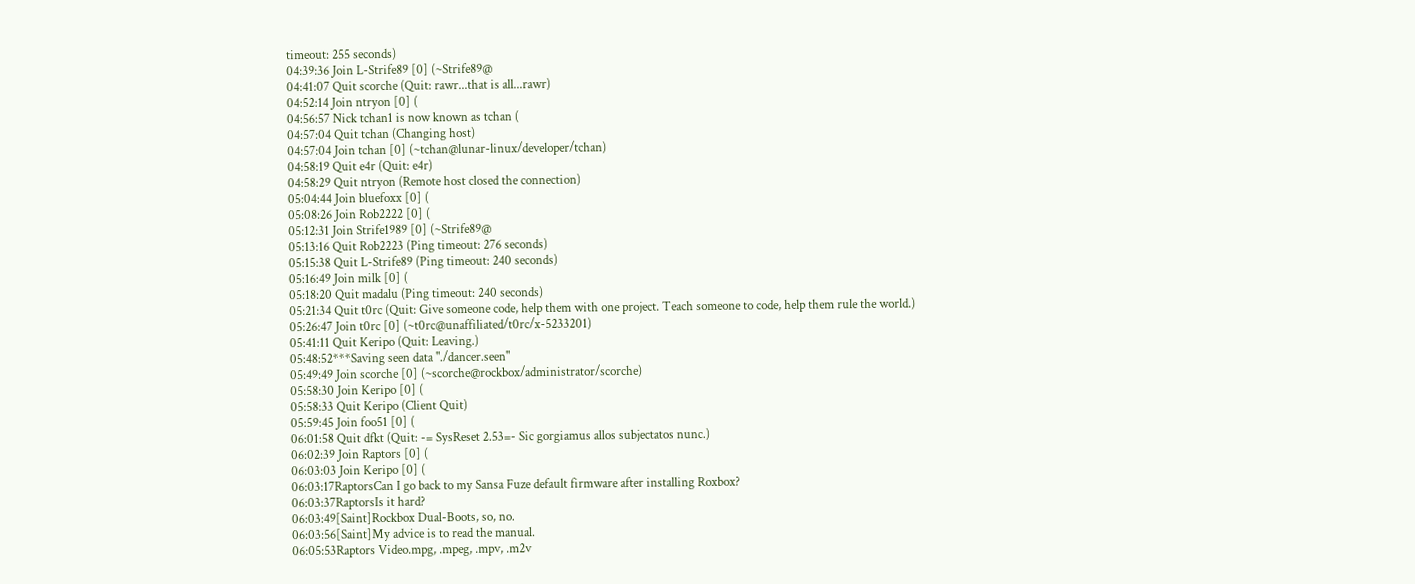timeout: 255 seconds)
04:39:36 Join L-Strife89 [0] (~Strife89@
04:41:07 Quit scorche (Quit: rawr...that is all...rawr)
04:52:14 Join ntryon [0] (
04:56:57 Nick tchan1 is now known as tchan (
04:57:04 Quit tchan (Changing host)
04:57:04 Join tchan [0] (~tchan@lunar-linux/developer/tchan)
04:58:19 Quit e4r (Quit: e4r)
04:58:29 Quit ntryon (Remote host closed the connection)
05:04:44 Join bluefoxx [0] (
05:08:26 Join Rob2222 [0] (
05:12:31 Join Strife1989 [0] (~Strife89@
05:13:16 Quit Rob2223 (Ping timeout: 276 seconds)
05:15:38 Quit L-Strife89 (Ping timeout: 240 seconds)
05:16:49 Join milk [0] (
05:18:20 Quit madalu (Ping timeout: 240 seconds)
05:21:34 Quit t0rc (Quit: Give someone code, help them with one project. Teach someone to code, help them rule the world.)
05:26:47 Join t0rc [0] (~t0rc@unaffiliated/t0rc/x-5233201)
05:41:11 Quit Keripo (Quit: Leaving.)
05:48:52***Saving seen data "./dancer.seen"
05:49:49 Join scorche [0] (~scorche@rockbox/administrator/scorche)
05:58:30 Join Keripo [0] (
05:58:33 Quit Keripo (Client Quit)
05:59:45 Join foo51 [0] (
06:01:58 Quit dfkt (Quit: -= SysReset 2.53=- Sic gorgiamus allos subjectatos nunc.)
06:02:39 Join Raptors [0] (
06:03:03 Join Keripo [0] (
06:03:17RaptorsCan I go back to my Sansa Fuze default firmware after installing Roxbox?
06:03:37RaptorsIs it hard?
06:03:49[Saint]Rockbox Dual-Boots, so, no.
06:03:56[Saint]My advice is to read the manual.
06:05:53Raptors Video.mpg, .mpeg, .mpv, .m2v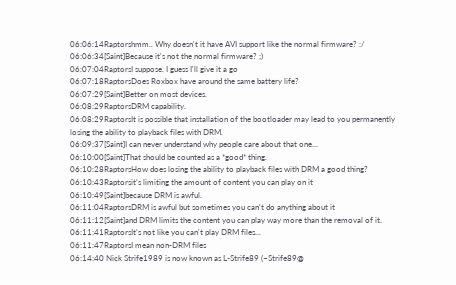06:06:14Raptorshmm.. Why doesn't it have AVI support like the normal firmware? :/
06:06:34[Saint]Because it's not the normal firmware? ;)
06:07:04RaptorsI suppose. I guess I'll give it a go
06:07:18RaptorsDoes Roxbox have around the same battery life?
06:07:29[Saint]Better on most devices.
06:08:29RaptorsDRM capability.
06:08:29RaptorsIt is possible that installation of the bootloader may lead to you permanently losing the ability to playback files with DRM.
06:09:37[Saint]I can never understand why people care about that one...
06:10:00[Saint]That should be counted as a *good* thing.
06:10:28RaptorsHow does losing the ability to playback files with DRM a good thing?
06:10:43Raptorsit's limiting the amount of content you can play on it
06:10:49[Saint]because DRM is awful.
06:11:04RaptorsDRM is awful but sometimes you can't do anything about it
06:11:12[Saint]and DRM limits the content you can play way more than the removal of it.
06:11:41RaptorsIt's not like you can't play DRM files...
06:11:47RaptorsI mean non-DRM files
06:14:40 Nick Strife1989 is now known as L-Strife89 (~Strife89@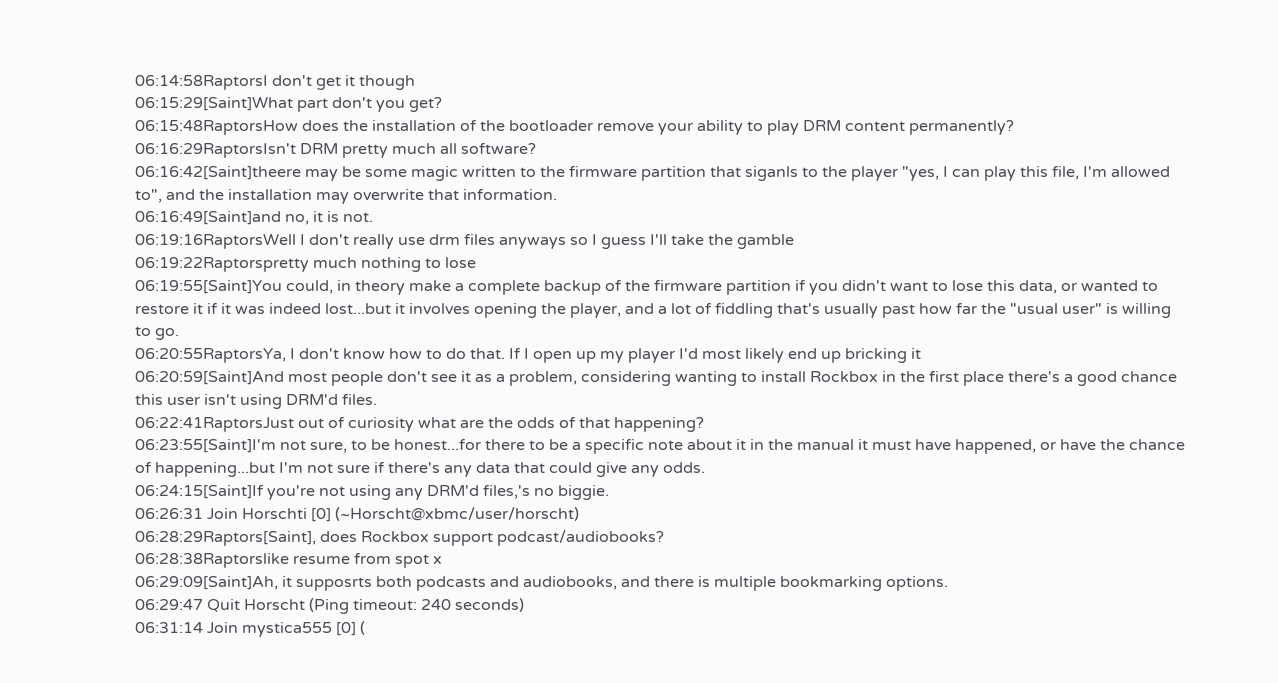06:14:58RaptorsI don't get it though
06:15:29[Saint]What part don't you get?
06:15:48RaptorsHow does the installation of the bootloader remove your ability to play DRM content permanently?
06:16:29RaptorsIsn't DRM pretty much all software?
06:16:42[Saint]theere may be some magic written to the firmware partition that siganls to the player "yes, I can play this file, I'm allowed to", and the installation may overwrite that information.
06:16:49[Saint]and no, it is not.
06:19:16RaptorsWell I don't really use drm files anyways so I guess I'll take the gamble
06:19:22Raptorspretty much nothing to lose
06:19:55[Saint]You could, in theory make a complete backup of the firmware partition if you didn't want to lose this data, or wanted to restore it if it was indeed lost...but it involves opening the player, and a lot of fiddling that's usually past how far the "usual user" is willing to go.
06:20:55RaptorsYa, I don't know how to do that. If I open up my player I'd most likely end up bricking it
06:20:59[Saint]And most people don't see it as a problem, considering wanting to install Rockbox in the first place there's a good chance this user isn't using DRM'd files.
06:22:41RaptorsJust out of curiosity what are the odds of that happening?
06:23:55[Saint]I'm not sure, to be honest...for there to be a specific note about it in the manual it must have happened, or have the chance of happening...but I'm not sure if there's any data that could give any odds.
06:24:15[Saint]If you're not using any DRM'd files,'s no biggie.
06:26:31 Join Horschti [0] (~Horscht@xbmc/user/horscht)
06:28:29Raptors[Saint], does Rockbox support podcast/audiobooks?
06:28:38Raptorslike resume from spot x
06:29:09[Saint]Ah, it supposrts both podcasts and audiobooks, and there is multiple bookmarking options.
06:29:47 Quit Horscht (Ping timeout: 240 seconds)
06:31:14 Join mystica555 [0] (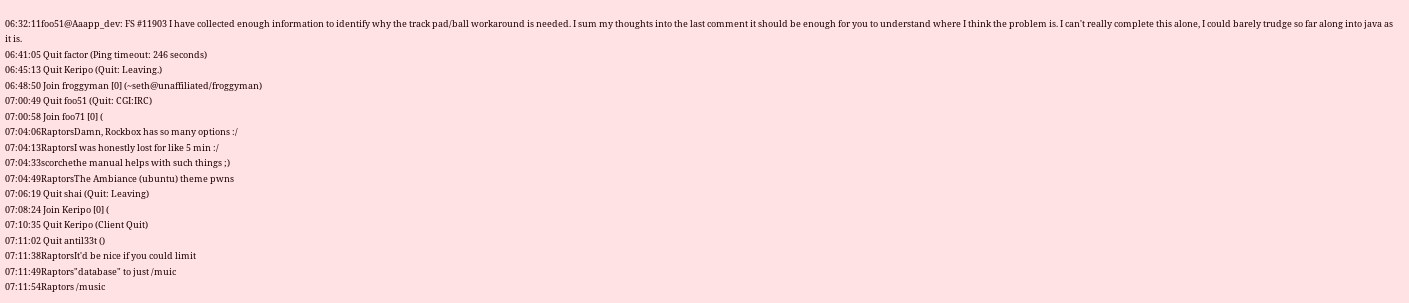06:32:11foo51@Aaapp_dev: FS #11903 I have collected enough information to identify why the track pad/ball workaround is needed. I sum my thoughts into the last comment it should be enough for you to understand where I think the problem is. I can't really complete this alone, I could barely trudge so far along into java as it is.
06:41:05 Quit factor (Ping timeout: 246 seconds)
06:45:13 Quit Keripo (Quit: Leaving.)
06:48:50 Join froggyman [0] (~seth@unaffiliated/froggyman)
07:00:49 Quit foo51 (Quit: CGI:IRC)
07:00:58 Join foo71 [0] (
07:04:06RaptorsDamn, Rockbox has so many options :/
07:04:13RaptorsI was honestly lost for like 5 min :/
07:04:33scorchethe manual helps with such things ;)
07:04:49RaptorsThe Ambiance (ubuntu) theme pwns
07:06:19 Quit shai (Quit: Leaving)
07:08:24 Join Keripo [0] (
07:10:35 Quit Keripo (Client Quit)
07:11:02 Quit antil33t ()
07:11:38RaptorsIt'd be nice if you could limit
07:11:49Raptors"database" to just /muic
07:11:54Raptors /music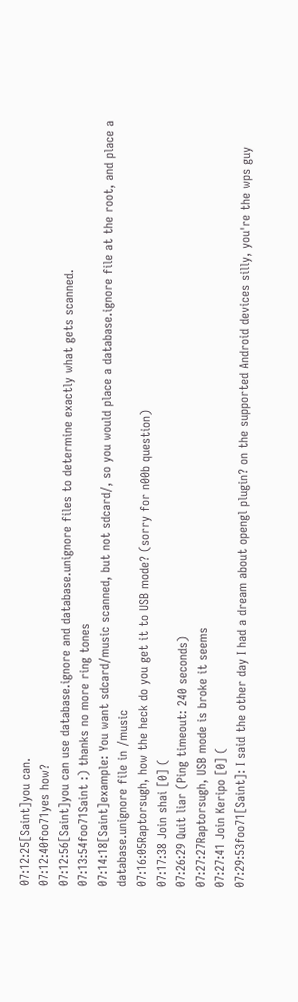07:12:25[Saint]you can.
07:12:40foo71yes how?
07:12:56[Saint]you can use database.ignore and database.unignore files to determine exactly what gets scanned.
07:13:54foo71Saint :) thanks no more ring tones
07:14:18[Saint]example: You want sdcard/music scanned, but not sdcard/, so you would place a database.ignore file at the root, and place a database.unignore file in /music
07:16:05Raptorsugh, how the heck do you get it to USB mode? (sorry for n00b question)
07:17:38 Join shai [0] (
07:26:29 Quit liar (Ping timeout: 240 seconds)
07:27:27Raptorsugh, USB mode is broke it seems
07:27:41 Join Keripo [0] (
07:29:53foo71[Saint]: I said the other day I had a dream about opengl plugin? on the supported Android devices silly, you're the wps guy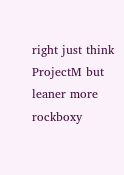right just think ProjectM but leaner more rockboxy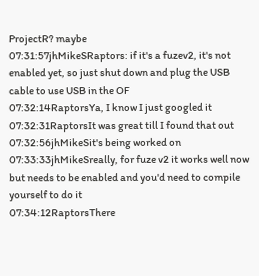ProjectR? maybe
07:31:57jhMikeSRaptors: if it's a fuzev2, it's not enabled yet, so just shut down and plug the USB cable to use USB in the OF
07:32:14RaptorsYa, I know I just googled it
07:32:31RaptorsIt was great till I found that out
07:32:56jhMikeSit's being worked on
07:33:33jhMikeSreally, for fuze v2 it works well now but needs to be enabled and you'd need to compile yourself to do it
07:34:12RaptorsThere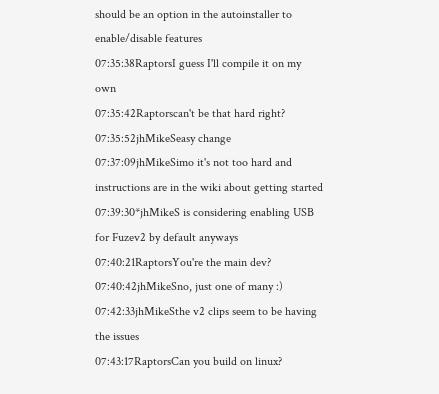should be an option in the autoinstaller to enable/disable features
07:35:38RaptorsI guess I'll compile it on my own
07:35:42Raptorscan't be that hard right?
07:35:52jhMikeSeasy change
07:37:09jhMikeSimo it's not too hard and instructions are in the wiki about getting started
07:39:30*jhMikeS is considering enabling USB for Fuzev2 by default anyways
07:40:21RaptorsYou're the main dev?
07:40:42jhMikeSno, just one of many :)
07:42:33jhMikeSthe v2 clips seem to be having the issues
07:43:17RaptorsCan you build on linux?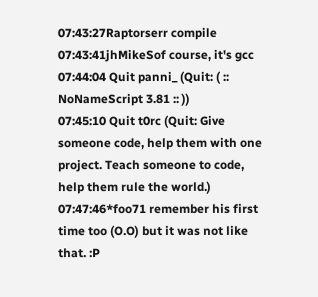07:43:27Raptorserr compile
07:43:41jhMikeSof course, it's gcc
07:44:04 Quit panni_ (Quit: ( :: NoNameScript 3.81 :: ))
07:45:10 Quit t0rc (Quit: Give someone code, help them with one project. Teach someone to code, help them rule the world.)
07:47:46*foo71 remember his first time too (O.O) but it was not like that. :P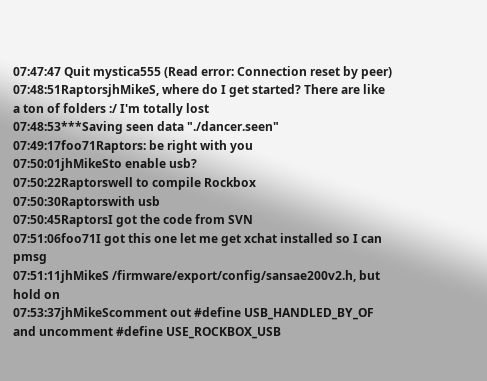07:47:47 Quit mystica555 (Read error: Connection reset by peer)
07:48:51RaptorsjhMikeS, where do I get started? There are like a ton of folders :/ I'm totally lost
07:48:53***Saving seen data "./dancer.seen"
07:49:17foo71Raptors: be right with you
07:50:01jhMikeSto enable usb?
07:50:22Raptorswell to compile Rockbox
07:50:30Raptorswith usb
07:50:45RaptorsI got the code from SVN
07:51:06foo71I got this one let me get xchat installed so I can pmsg
07:51:11jhMikeS /firmware/export/config/sansae200v2.h, but hold on
07:53:37jhMikeScomment out #define USB_HANDLED_BY_OF and uncomment #define USE_ROCKBOX_USB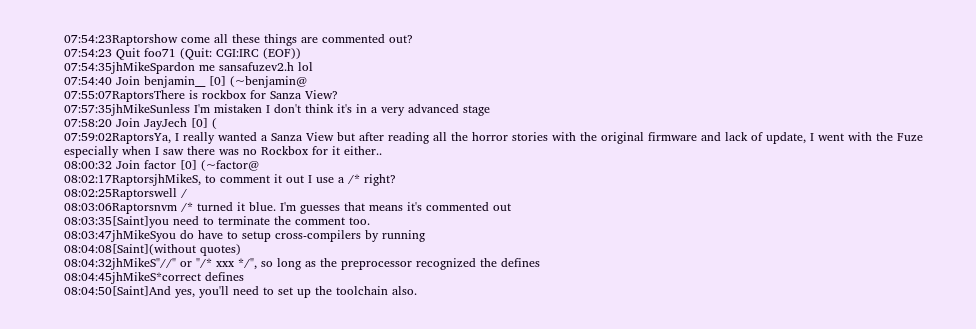07:54:23Raptorshow come all these things are commented out?
07:54:23 Quit foo71 (Quit: CGI:IRC (EOF))
07:54:35jhMikeSpardon me sansafuzev2.h lol
07:54:40 Join benjamin__ [0] (~benjamin@
07:55:07RaptorsThere is rockbox for Sanza View?
07:57:35jhMikeSunless I'm mistaken I don't think it's in a very advanced stage
07:58:20 Join JayJech [0] (
07:59:02RaptorsYa, I really wanted a Sanza View but after reading all the horror stories with the original firmware and lack of update, I went with the Fuze especially when I saw there was no Rockbox for it either..
08:00:32 Join factor [0] (~factor@
08:02:17RaptorsjhMikeS, to comment it out I use a /* right?
08:02:25Raptorswell /
08:03:06Raptorsnvm /* turned it blue. I'm guesses that means it's commented out
08:03:35[Saint]you need to terminate the comment too.
08:03:47jhMikeSyou do have to setup cross-compilers by running
08:04:08[Saint](without quotes)
08:04:32jhMikeS"//" or "/* xxx */", so long as the preprocessor recognized the defines
08:04:45jhMikeS*correct defines
08:04:50[Saint]And yes, you'll need to set up the toolchain also.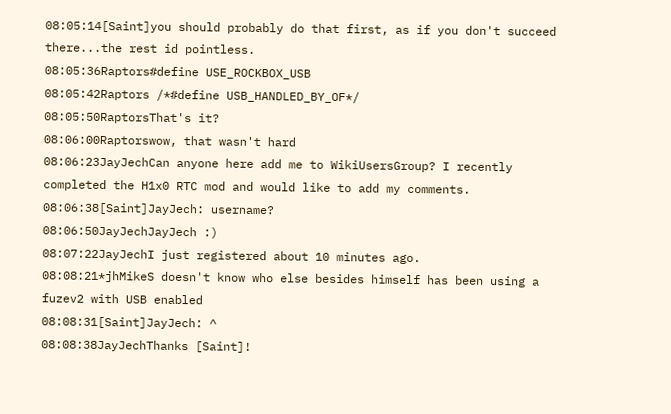08:05:14[Saint]you should probably do that first, as if you don't succeed there...the rest id pointless.
08:05:36Raptors#define USE_ROCKBOX_USB
08:05:42Raptors /*#define USB_HANDLED_BY_OF*/
08:05:50RaptorsThat's it?
08:06:00Raptorswow, that wasn't hard
08:06:23JayJechCan anyone here add me to WikiUsersGroup? I recently completed the H1x0 RTC mod and would like to add my comments.
08:06:38[Saint]JayJech: username?
08:06:50JayJechJayJech :)
08:07:22JayJechI just registered about 10 minutes ago.
08:08:21*jhMikeS doesn't know who else besides himself has been using a fuzev2 with USB enabled
08:08:31[Saint]JayJech: ^
08:08:38JayJechThanks [Saint]!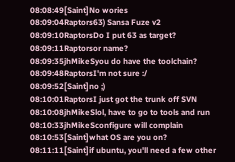08:08:49[Saint]No wories
08:09:04Raptors63) Sansa Fuze v2
08:09:10RaptorsDo I put 63 as target?
08:09:11Raptorsor name?
08:09:35jhMikeSyou do have the toolchain?
08:09:48RaptorsI'm not sure :/
08:09:52[Saint]no ;)
08:10:01RaptorsI just got the trunk off SVN
08:10:08jhMikeSlol, have to go to tools and run
08:10:33jhMikeSconfigure will complain
08:10:53[Saint]what OS are you on?
08:11:11[Saint]if ubuntu, you'll need a few other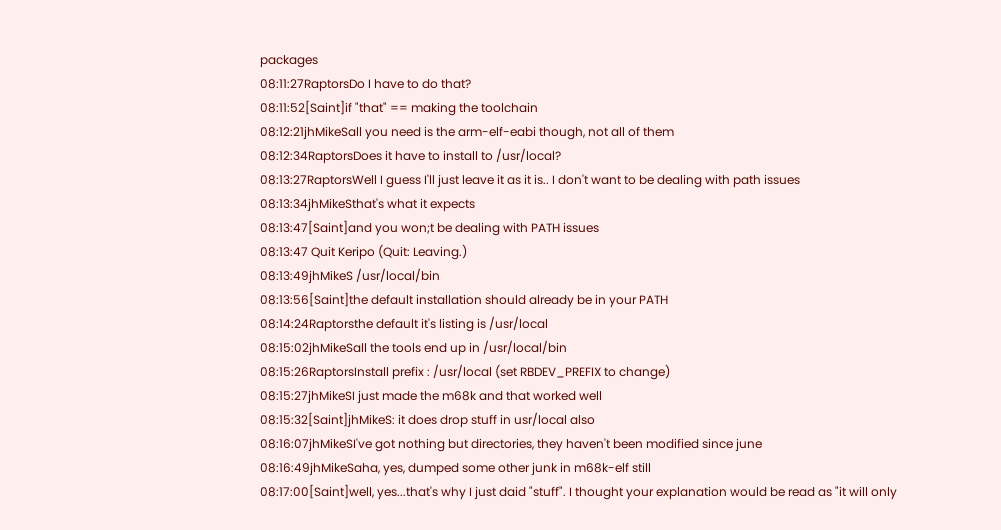packages
08:11:27RaptorsDo I have to do that?
08:11:52[Saint]if "that" == making the toolchain
08:12:21jhMikeSall you need is the arm-elf-eabi though, not all of them
08:12:34RaptorsDoes it have to install to /usr/local?
08:13:27RaptorsWell I guess I'll just leave it as it is.. I don't want to be dealing with path issues
08:13:34jhMikeSthat's what it expects
08:13:47[Saint]and you won;t be dealing with PATH issues
08:13:47 Quit Keripo (Quit: Leaving.)
08:13:49jhMikeS /usr/local/bin
08:13:56[Saint]the default installation should already be in your PATH
08:14:24Raptorsthe default it's listing is /usr/local
08:15:02jhMikeSall the tools end up in /usr/local/bin
08:15:26RaptorsInstall prefix : /usr/local (set RBDEV_PREFIX to change)
08:15:27jhMikeSI just made the m68k and that worked well
08:15:32[Saint]jhMikeS: it does drop stuff in usr/local also
08:16:07jhMikeSI've got nothing but directories, they haven't been modified since june
08:16:49jhMikeSaha, yes, dumped some other junk in m68k-elf still
08:17:00[Saint]well, yes...that's why I just daid "stuff". I thought your explanation would be read as "it will only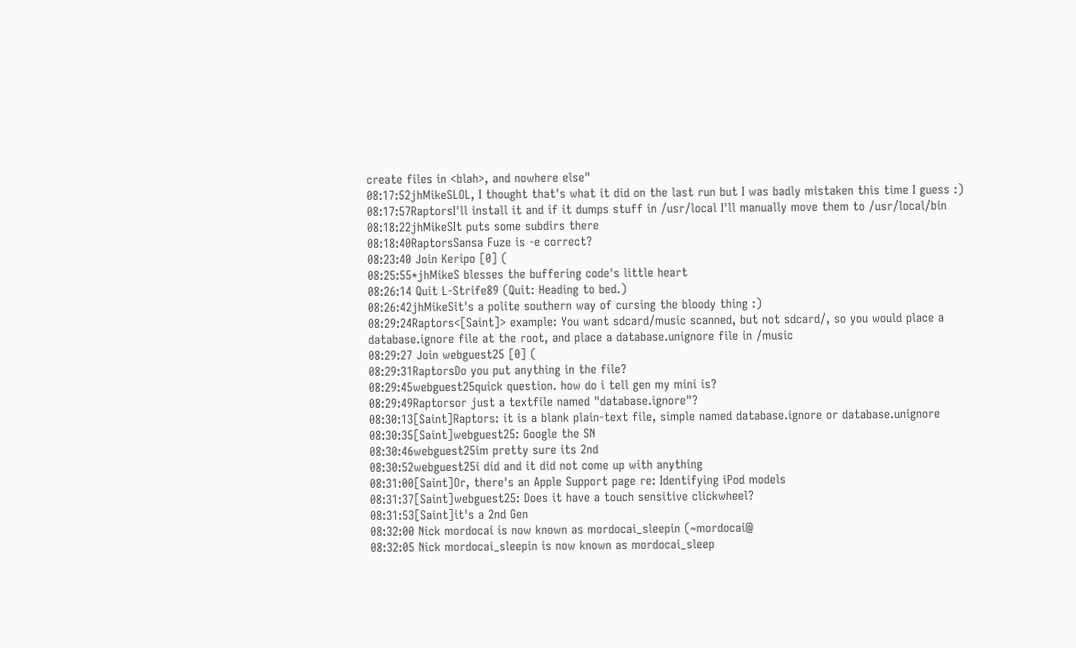create files in <blah>, and nowhere else"
08:17:52jhMikeSLOL, I thought that's what it did on the last run but I was badly mistaken this time I guess :)
08:17:57RaptorsI'll install it and if it dumps stuff in /usr/local I'll manually move them to /usr/local/bin
08:18:22jhMikeSIt puts some subdirs there
08:18:40RaptorsSansa Fuze is -e correct?
08:23:40 Join Keripo [0] (
08:25:55*jhMikeS blesses the buffering code's little heart
08:26:14 Quit L-Strife89 (Quit: Heading to bed.)
08:26:42jhMikeSit's a polite southern way of cursing the bloody thing :)
08:29:24Raptors<[Saint]> example: You want sdcard/music scanned, but not sdcard/, so you would place a database.ignore file at the root, and place a database.unignore file in /music
08:29:27 Join webguest25 [0] (
08:29:31RaptorsDo you put anything in the file?
08:29:45webguest25quick question. how do i tell gen my mini is?
08:29:49Raptorsor just a textfile named "database.ignore"?
08:30:13[Saint]Raptors: it is a blank plain-text file, simple named database.ignore or database.unignore
08:30:35[Saint]webguest25: Google the SN
08:30:46webguest25im pretty sure its 2nd
08:30:52webguest25i did and it did not come up with anything
08:31:00[Saint]Or, there's an Apple Support page re: Identifying iPod models
08:31:37[Saint]webguest25: Does it have a touch sensitive clickwheel?
08:31:53[Saint]it's a 2nd Gen
08:32:00 Nick mordocai is now known as mordocai_sleepin (~mordocai@
08:32:05 Nick mordocai_sleepin is now known as mordocai_sleep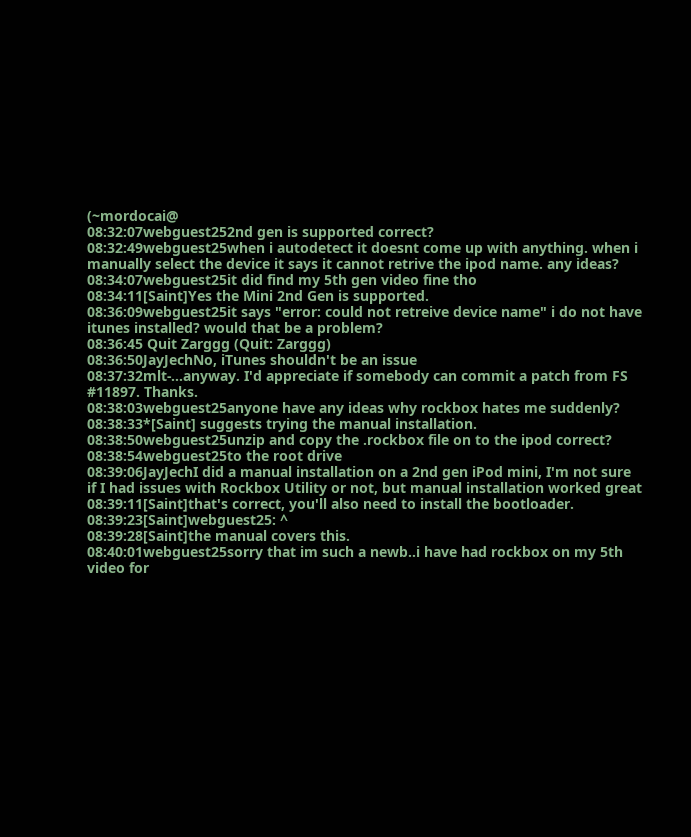(~mordocai@
08:32:07webguest252nd gen is supported correct?
08:32:49webguest25when i autodetect it doesnt come up with anything. when i manually select the device it says it cannot retrive the ipod name. any ideas?
08:34:07webguest25it did find my 5th gen video fine tho
08:34:11[Saint]Yes the Mini 2nd Gen is supported.
08:36:09webguest25it says "error: could not retreive device name" i do not have itunes installed? would that be a problem?
08:36:45 Quit Zarggg (Quit: Zarggg)
08:36:50JayJechNo, iTunes shouldn't be an issue
08:37:32mlt-...anyway. I'd appreciate if somebody can commit a patch from FS #11897. Thanks.
08:38:03webguest25anyone have any ideas why rockbox hates me suddenly?
08:38:33*[Saint] suggests trying the manual installation.
08:38:50webguest25unzip and copy the .rockbox file on to the ipod correct?
08:38:54webguest25to the root drive
08:39:06JayJechI did a manual installation on a 2nd gen iPod mini, I'm not sure if I had issues with Rockbox Utility or not, but manual installation worked great
08:39:11[Saint]that's correct, you'll also need to install the bootloader.
08:39:23[Saint]webguest25: ^
08:39:28[Saint]the manual covers this.
08:40:01webguest25sorry that im such a newb..i have had rockbox on my 5th video for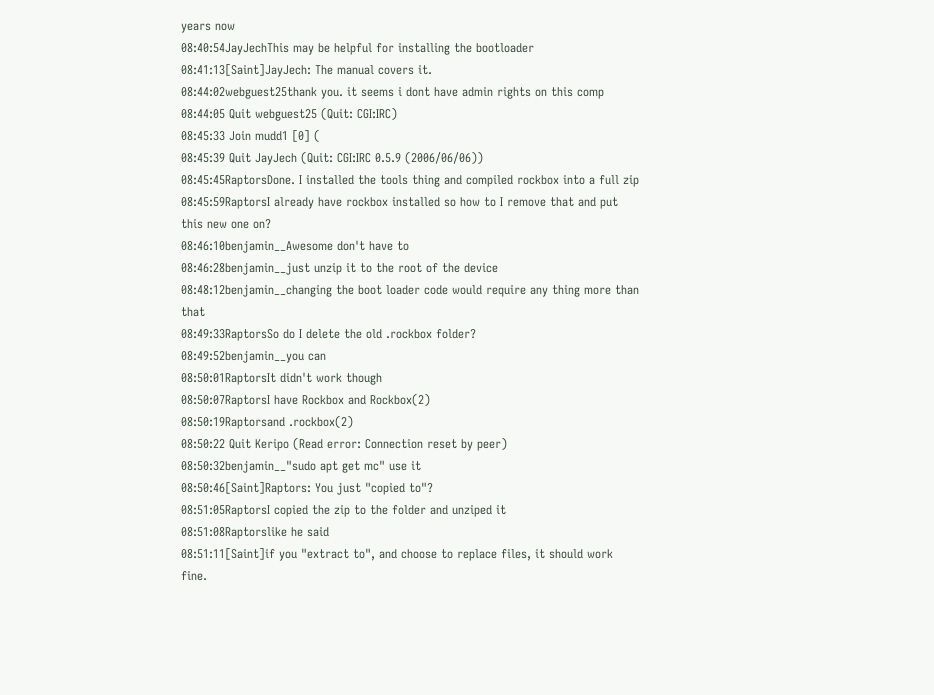years now
08:40:54JayJechThis may be helpful for installing the bootloader
08:41:13[Saint]JayJech: The manual covers it.
08:44:02webguest25thank you. it seems i dont have admin rights on this comp
08:44:05 Quit webguest25 (Quit: CGI:IRC)
08:45:33 Join mudd1 [0] (
08:45:39 Quit JayJech (Quit: CGI:IRC 0.5.9 (2006/06/06))
08:45:45RaptorsDone. I installed the tools thing and compiled rockbox into a full zip
08:45:59RaptorsI already have rockbox installed so how to I remove that and put this new one on?
08:46:10benjamin__Awesome don't have to
08:46:28benjamin__just unzip it to the root of the device
08:48:12benjamin__changing the boot loader code would require any thing more than that
08:49:33RaptorsSo do I delete the old .rockbox folder?
08:49:52benjamin__you can
08:50:01RaptorsIt didn't work though
08:50:07RaptorsI have Rockbox and Rockbox(2)
08:50:19Raptorsand .rockbox(2)
08:50:22 Quit Keripo (Read error: Connection reset by peer)
08:50:32benjamin__"sudo apt get mc" use it
08:50:46[Saint]Raptors: You just "copied to"?
08:51:05RaptorsI copied the zip to the folder and unziped it
08:51:08Raptorslike he said
08:51:11[Saint]if you "extract to", and choose to replace files, it should work fine.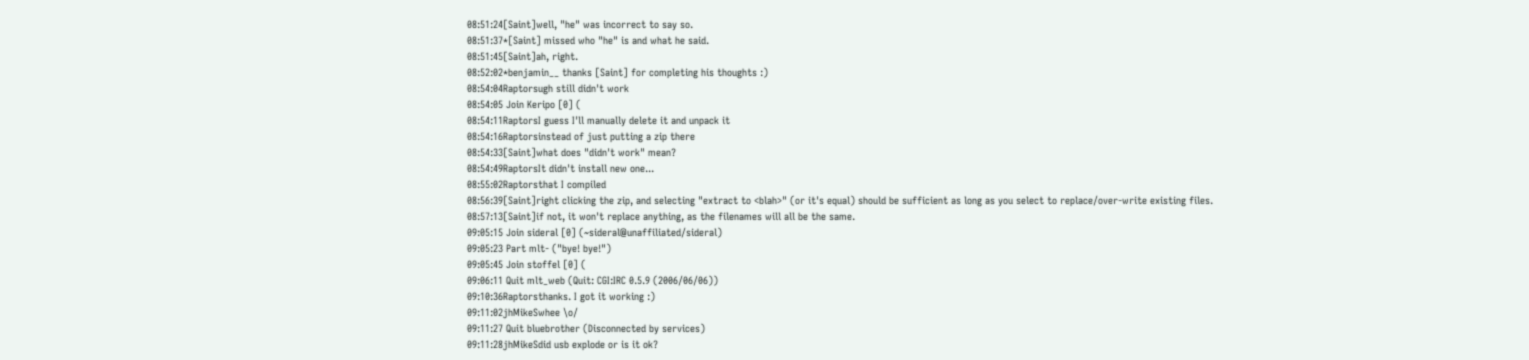08:51:24[Saint]well, "he" was incorrect to say so.
08:51:37*[Saint] missed who "he" is and what he said.
08:51:45[Saint]ah, right.
08:52:02*benjamin__ thanks [Saint] for completing his thoughts :)
08:54:04Raptorsugh still didn't work
08:54:05 Join Keripo [0] (
08:54:11RaptorsI guess I'll manually delete it and unpack it
08:54:16Raptorsinstead of just putting a zip there
08:54:33[Saint]what does "didn't work" mean?
08:54:49RaptorsIt didn't install new one...
08:55:02Raptorsthat I compiled
08:56:39[Saint]right clicking the zip, and selecting "extract to <blah>" (or it's equal) should be sufficient as long as you select to replace/over-write existing files.
08:57:13[Saint]if not, it won't replace anything, as the filenames will all be the same.
09:05:15 Join sideral [0] (~sideral@unaffiliated/sideral)
09:05:23 Part mlt- ("bye! bye!")
09:05:45 Join stoffel [0] (
09:06:11 Quit mlt_web (Quit: CGI:IRC 0.5.9 (2006/06/06))
09:10:36Raptorsthanks. I got it working :)
09:11:02jhMikeSwhee \o/
09:11:27 Quit bluebrother (Disconnected by services)
09:11:28jhMikeSdid usb explode or is it ok?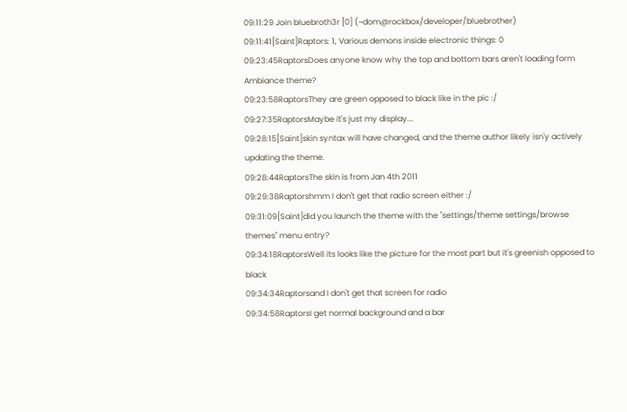09:11:29 Join bluebroth3r [0] (~dom@rockbox/developer/bluebrother)
09:11:41[Saint]Raptors: 1, Various demons inside electronic things: 0
09:23:45RaptorsDoes anyone know why the top and bottom bars aren't loading form Ambiance theme?
09:23:58RaptorsThey are green opposed to black like in the pic :/
09:27:35RaptorsMaybe it's just my display...
09:28:15[Saint]skin syntax will have changed, and the theme author likely isn'y actively updating the theme.
09:28:44RaptorsThe skin is from Jan 4th 2011
09:29:38Raptorshmm I don't get that radio screen either :/
09:31:09[Saint]did you launch the theme with the "settings/theme settings/browse themes" menu entry?
09:34:18RaptorsWell its looks like the picture for the most part but it's greenish opposed to black
09:34:34Raptorsand I don't get that screen for radio
09:34:58RaptorsI get normal background and a bar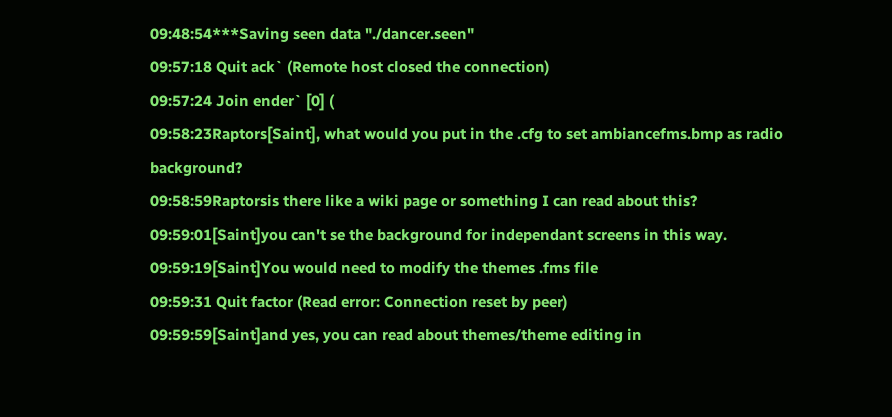09:48:54***Saving seen data "./dancer.seen"
09:57:18 Quit ack` (Remote host closed the connection)
09:57:24 Join ender` [0] (
09:58:23Raptors[Saint], what would you put in the .cfg to set ambiancefms.bmp as radio background?
09:58:59Raptorsis there like a wiki page or something I can read about this?
09:59:01[Saint]you can't se the background for independant screens in this way.
09:59:19[Saint]You would need to modify the themes .fms file
09:59:31 Quit factor (Read error: Connection reset by peer)
09:59:59[Saint]and yes, you can read about themes/theme editing in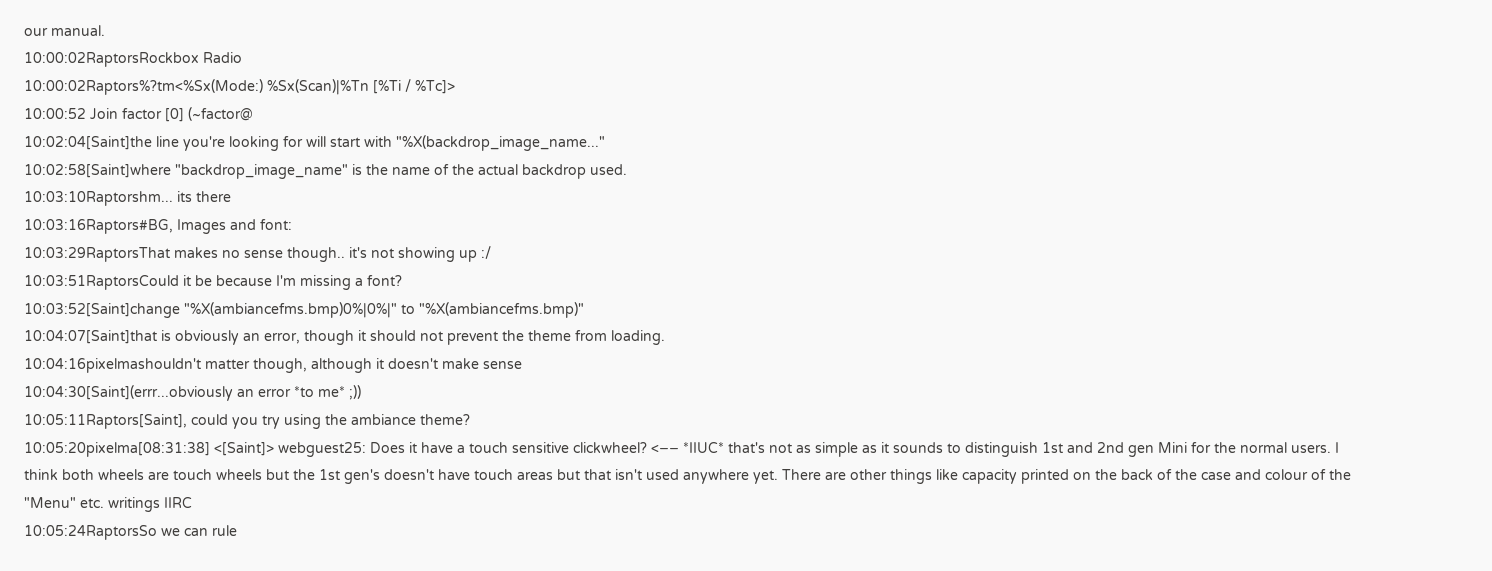our manual.
10:00:02RaptorsRockbox Radio
10:00:02Raptors%?tm<%Sx(Mode:) %Sx(Scan)|%Tn [%Ti / %Tc]>
10:00:52 Join factor [0] (~factor@
10:02:04[Saint]the line you're looking for will start with "%X(backdrop_image_name..."
10:02:58[Saint]where "backdrop_image_name" is the name of the actual backdrop used.
10:03:10Raptorshm... its there
10:03:16Raptors#BG, Images and font:
10:03:29RaptorsThat makes no sense though.. it's not showing up :/
10:03:51RaptorsCould it be because I'm missing a font?
10:03:52[Saint]change "%X(ambiancefms.bmp)0%|0%|" to "%X(ambiancefms.bmp)"
10:04:07[Saint]that is obviously an error, though it should not prevent the theme from loading.
10:04:16pixelmashouldn't matter though, although it doesn't make sense
10:04:30[Saint](errr...obviously an error *to me* ;))
10:05:11Raptors[Saint], could you try using the ambiance theme?
10:05:20pixelma[08:31:38] <[Saint]> webguest25: Does it have a touch sensitive clickwheel? <−− *IIUC* that's not as simple as it sounds to distinguish 1st and 2nd gen Mini for the normal users. I think both wheels are touch wheels but the 1st gen's doesn't have touch areas but that isn't used anywhere yet. There are other things like capacity printed on the back of the case and colour of the "Menu" etc. writings IIRC
10:05:24RaptorsSo we can rule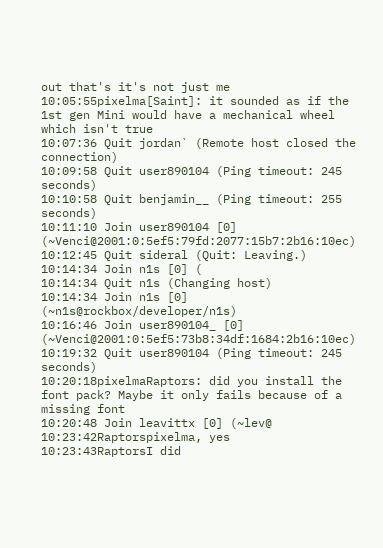out that's it's not just me
10:05:55pixelma[Saint]: it sounded as if the 1st gen Mini would have a mechanical wheel which isn't true
10:07:36 Quit jordan` (Remote host closed the connection)
10:09:58 Quit user890104 (Ping timeout: 245 seconds)
10:10:58 Quit benjamin__ (Ping timeout: 255 seconds)
10:11:10 Join user890104 [0] (~Venci@2001:0:5ef5:79fd:2077:15b7:2b16:10ec)
10:12:45 Quit sideral (Quit: Leaving.)
10:14:34 Join n1s [0] (
10:14:34 Quit n1s (Changing host)
10:14:34 Join n1s [0] (~n1s@rockbox/developer/n1s)
10:16:46 Join user890104_ [0] (~Venci@2001:0:5ef5:73b8:34df:1684:2b16:10ec)
10:19:32 Quit user890104 (Ping timeout: 245 seconds)
10:20:18pixelmaRaptors: did you install the font pack? Maybe it only fails because of a missing font
10:20:48 Join leavittx [0] (~lev@
10:23:42Raptorspixelma, yes
10:23:43RaptorsI did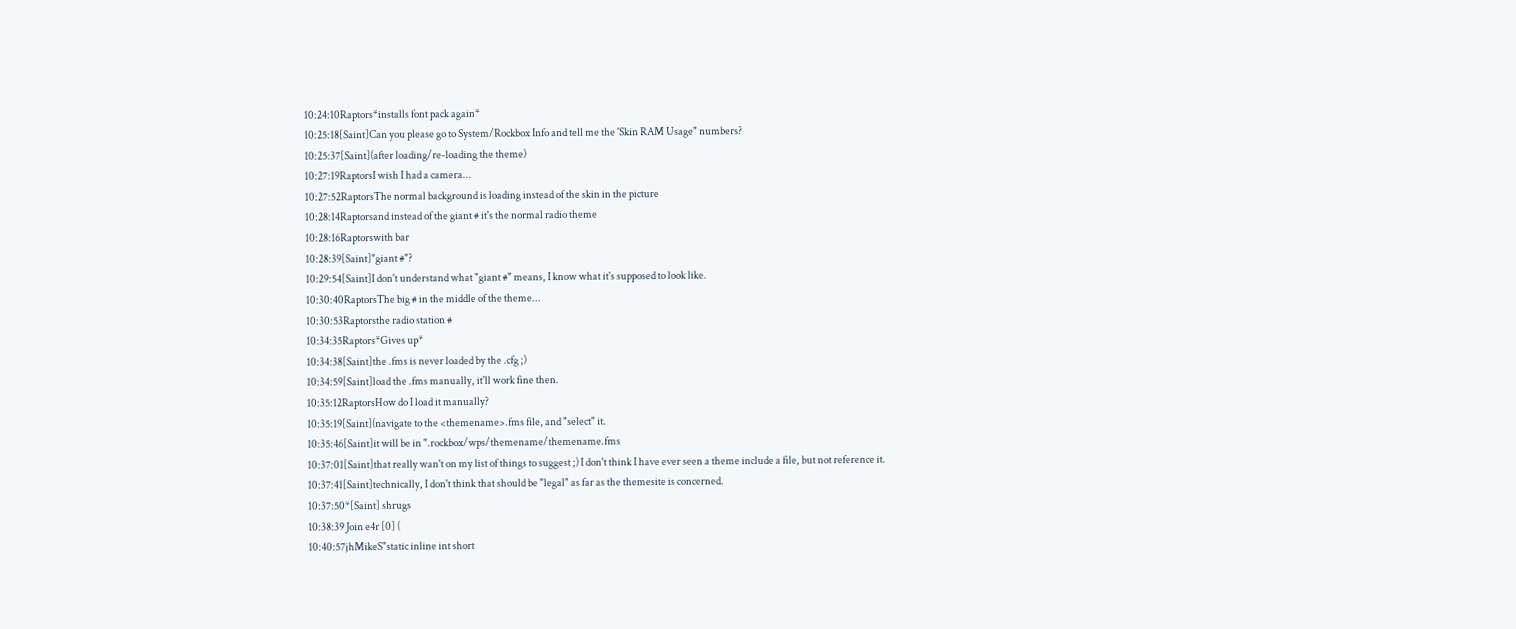10:24:10Raptors*installs font pack again*
10:25:18[Saint]Can you please go to System/Rockbox Info and tell me the 'Skin RAM Usage" numbers?
10:25:37[Saint](after loading/re-loading the theme)
10:27:19RaptorsI wish I had a camera...
10:27:52RaptorsThe normal background is loading instead of the skin in the picture
10:28:14Raptorsand instead of the giant # it's the normal radio theme
10:28:16Raptorswith bar
10:28:39[Saint]"giant #"?
10:29:54[Saint]I don't understand what "giant #" means, I know what it's supposed to look like.
10:30:40RaptorsThe big # in the middle of the theme...
10:30:53Raptorsthe radio station #
10:34:35Raptors*Gives up*
10:34:38[Saint]the .fms is never loaded by the .cfg ;)
10:34:59[Saint]load the .fms manually, it'll work fine then.
10:35:12RaptorsHow do I load it manually?
10:35:19[Saint](navigate to the <themename>.fms file, and "select" it.
10:35:46[Saint]it will be in ".rockbox/wps/themename/themename.fms
10:37:01[Saint]that really wan't on my list of things to suggest ;) I don't think I have ever seen a theme include a file, but not reference it.
10:37:41[Saint]technically, I don't think that should be "legal" as far as the themesite is concerned.
10:37:50*[Saint] shrugs
10:38:39 Join e4r [0] (
10:40:57jhMikeS"static inline int short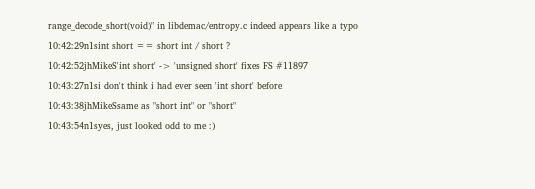range_decode_short(void)" in libdemac/entropy.c indeed appears like a typo
10:42:29n1sint short == short int / short ?
10:42:52jhMikeS'int short' -> 'unsigned short' fixes FS #11897
10:43:27n1si don't think i had ever seen 'int short' before
10:43:38jhMikeSsame as "short int" or "short"
10:43:54n1syes, just looked odd to me :)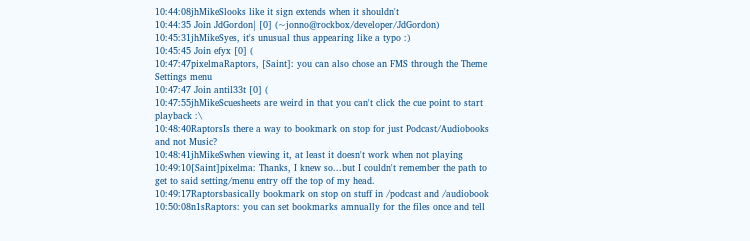10:44:08jhMikeSlooks like it sign extends when it shouldn't
10:44:35 Join JdGordon| [0] (~jonno@rockbox/developer/JdGordon)
10:45:31jhMikeSyes, it's unusual thus appearing like a typo :)
10:45:45 Join efyx [0] (
10:47:47pixelmaRaptors, [Saint]: you can also chose an FMS through the Theme Settings menu
10:47:47 Join antil33t [0] (
10:47:55jhMikeScuesheets are weird in that you can't click the cue point to start playback :\
10:48:40RaptorsIs there a way to bookmark on stop for just Podcast/Audiobooks and not Music?
10:48:41jhMikeSwhen viewing it, at least it doesn't work when not playing
10:49:10[Saint]pixelma: Thanks, I knew so...but I couldn't remember the path to get to said setting/menu entry off the top of my head.
10:49:17Raptorsbasically bookmark on stop on stuff in /podcast and /audiobook
10:50:08n1sRaptors: you can set bookmarks amnually for the files once and tell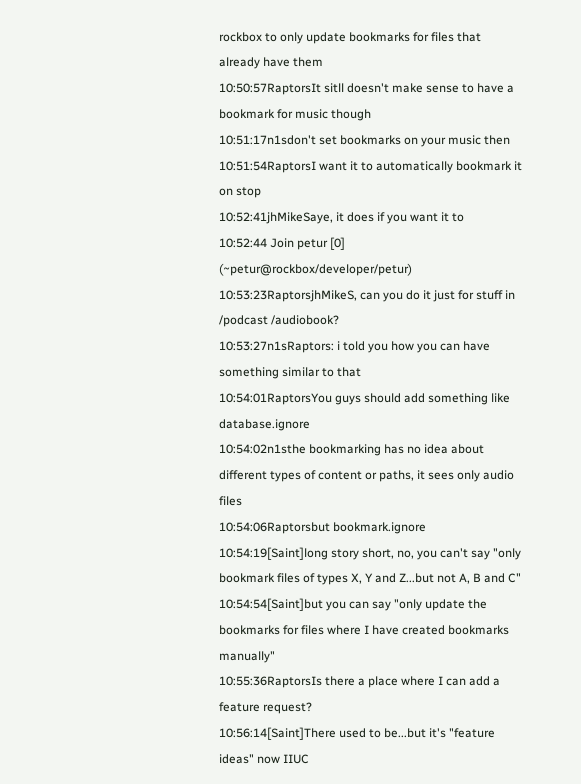rockbox to only update bookmarks for files that already have them
10:50:57RaptorsIt sitll doesn't make sense to have a bookmark for music though
10:51:17n1sdon't set bookmarks on your music then
10:51:54RaptorsI want it to automatically bookmark it on stop
10:52:41jhMikeSaye, it does if you want it to
10:52:44 Join petur [0] (~petur@rockbox/developer/petur)
10:53:23RaptorsjhMikeS, can you do it just for stuff in /podcast /audiobook?
10:53:27n1sRaptors: i told you how you can have something similar to that
10:54:01RaptorsYou guys should add something like database.ignore
10:54:02n1sthe bookmarking has no idea about different types of content or paths, it sees only audio files
10:54:06Raptorsbut bookmark.ignore
10:54:19[Saint]long story short, no, you can't say "only bookmark files of types X, Y and Z...but not A, B and C"
10:54:54[Saint]but you can say "only update the bookmarks for files where I have created bookmarks manually"
10:55:36RaptorsIs there a place where I can add a feature request?
10:56:14[Saint]There used to be...but it's "feature ideas" now IIUC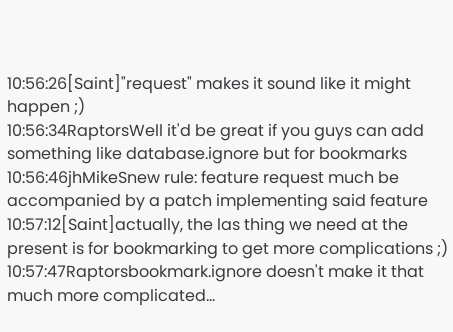10:56:26[Saint]"request" makes it sound like it might happen ;)
10:56:34RaptorsWell it'd be great if you guys can add something like database.ignore but for bookmarks
10:56:46jhMikeSnew rule: feature request much be accompanied by a patch implementing said feature
10:57:12[Saint]actually, the las thing we need at the present is for bookmarking to get more complications ;)
10:57:47Raptorsbookmark.ignore doesn't make it that much more complicated...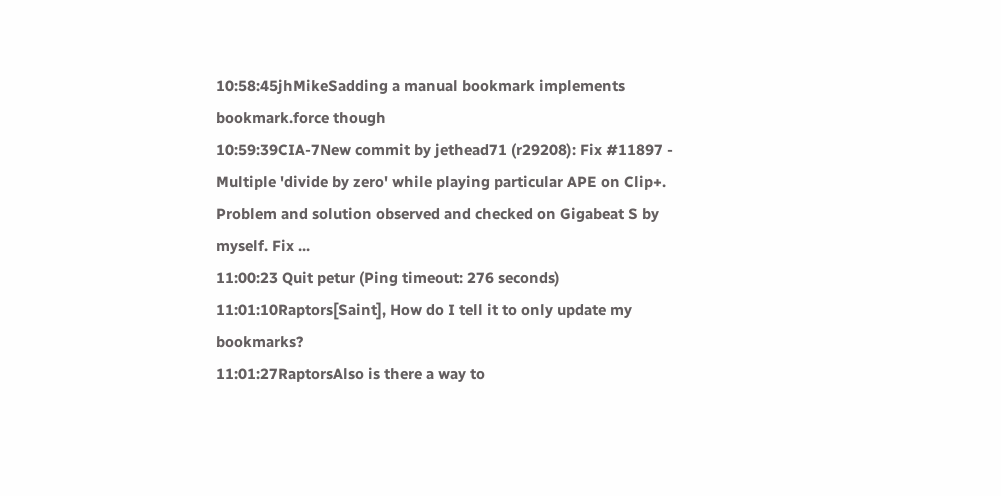10:58:45jhMikeSadding a manual bookmark implements bookmark.force though
10:59:39CIA-7New commit by jethead71 (r29208): Fix #11897 - Multiple 'divide by zero' while playing particular APE on Clip+. Problem and solution observed and checked on Gigabeat S by myself. Fix ...
11:00:23 Quit petur (Ping timeout: 276 seconds)
11:01:10Raptors[Saint], How do I tell it to only update my bookmarks?
11:01:27RaptorsAlso is there a way to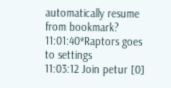automatically resume from bookmark?
11:01:40*Raptors goes to settings
11:03:12 Join petur [0]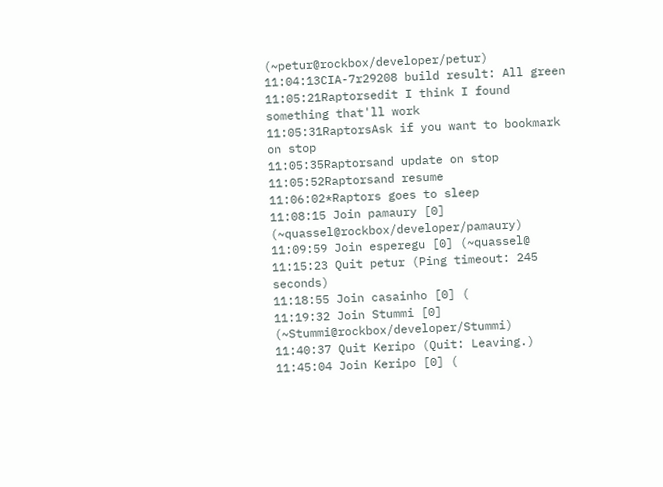(~petur@rockbox/developer/petur)
11:04:13CIA-7r29208 build result: All green
11:05:21Raptorsedit I think I found something that'll work
11:05:31RaptorsAsk if you want to bookmark on stop
11:05:35Raptorsand update on stop
11:05:52Raptorsand resume
11:06:02*Raptors goes to sleep
11:08:15 Join pamaury [0] (~quassel@rockbox/developer/pamaury)
11:09:59 Join esperegu [0] (~quassel@
11:15:23 Quit petur (Ping timeout: 245 seconds)
11:18:55 Join casainho [0] (
11:19:32 Join Stummi [0] (~Stummi@rockbox/developer/Stummi)
11:40:37 Quit Keripo (Quit: Leaving.)
11:45:04 Join Keripo [0] (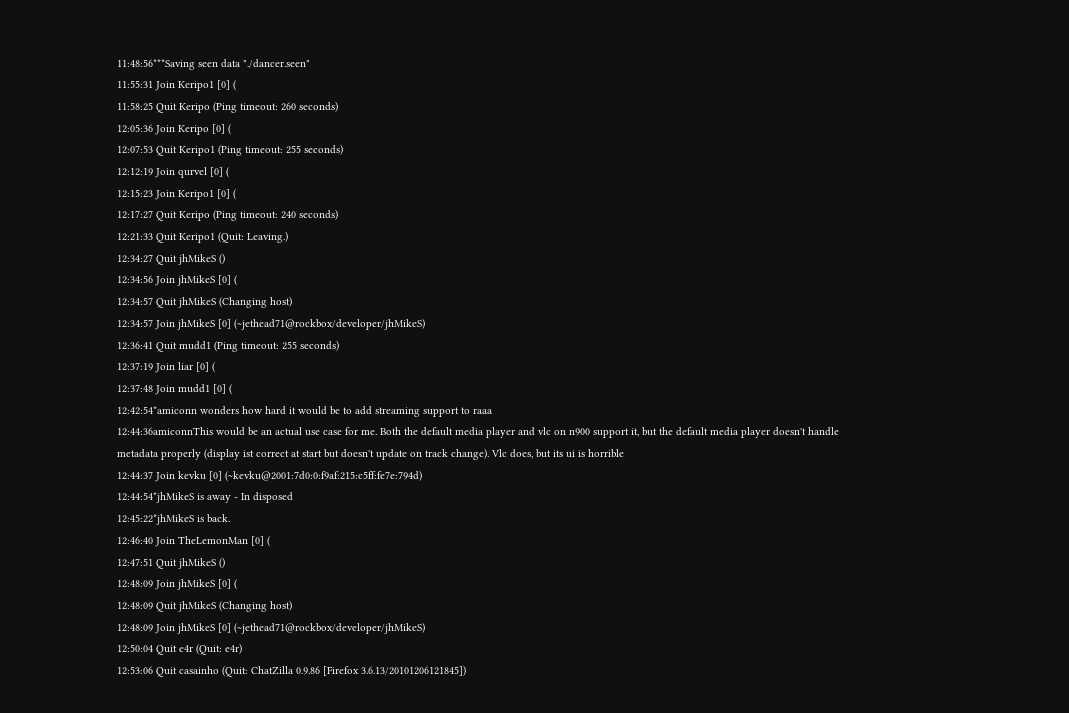11:48:56***Saving seen data "./dancer.seen"
11:55:31 Join Keripo1 [0] (
11:58:25 Quit Keripo (Ping timeout: 260 seconds)
12:05:36 Join Keripo [0] (
12:07:53 Quit Keripo1 (Ping timeout: 255 seconds)
12:12:19 Join qurvel [0] (
12:15:23 Join Keripo1 [0] (
12:17:27 Quit Keripo (Ping timeout: 240 seconds)
12:21:33 Quit Keripo1 (Quit: Leaving.)
12:34:27 Quit jhMikeS ()
12:34:56 Join jhMikeS [0] (
12:34:57 Quit jhMikeS (Changing host)
12:34:57 Join jhMikeS [0] (~jethead71@rockbox/developer/jhMikeS)
12:36:41 Quit mudd1 (Ping timeout: 255 seconds)
12:37:19 Join liar [0] (
12:37:48 Join mudd1 [0] (
12:42:54*amiconn wonders how hard it would be to add streaming support to raaa
12:44:36amiconnThis would be an actual use case for me. Both the default media player and vlc on n900 support it, but the default media player doesn't handle metadata properly (display ist correct at start but doesn't update on track change). Vlc does, but its ui is horrible
12:44:37 Join kevku [0] (~kevku@2001:7d0:0:f9af:215:c5ff:fe7e:794d)
12:44:54*jhMikeS is away - In disposed
12:45:22*jhMikeS is back.
12:46:40 Join TheLemonMan [0] (
12:47:51 Quit jhMikeS ()
12:48:09 Join jhMikeS [0] (
12:48:09 Quit jhMikeS (Changing host)
12:48:09 Join jhMikeS [0] (~jethead71@rockbox/developer/jhMikeS)
12:50:04 Quit e4r (Quit: e4r)
12:53:06 Quit casainho (Quit: ChatZilla 0.9.86 [Firefox 3.6.13/20101206121845])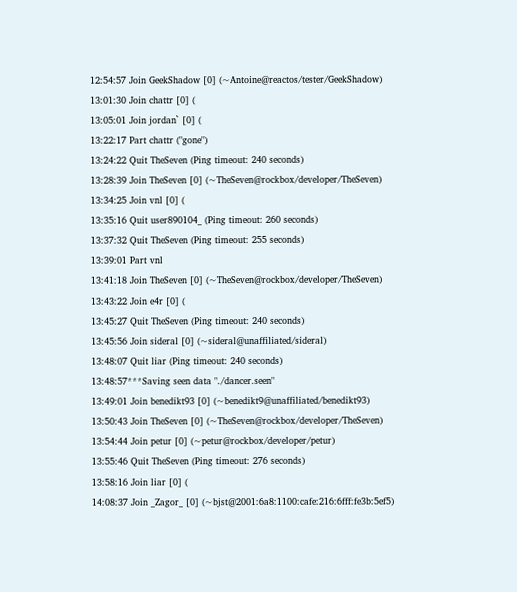12:54:57 Join GeekShadow [0] (~Antoine@reactos/tester/GeekShadow)
13:01:30 Join chattr [0] (
13:05:01 Join jordan` [0] (
13:22:17 Part chattr ("gone")
13:24:22 Quit TheSeven (Ping timeout: 240 seconds)
13:28:39 Join TheSeven [0] (~TheSeven@rockbox/developer/TheSeven)
13:34:25 Join vnl [0] (
13:35:16 Quit user890104_ (Ping timeout: 260 seconds)
13:37:32 Quit TheSeven (Ping timeout: 255 seconds)
13:39:01 Part vnl
13:41:18 Join TheSeven [0] (~TheSeven@rockbox/developer/TheSeven)
13:43:22 Join e4r [0] (
13:45:27 Quit TheSeven (Ping timeout: 240 seconds)
13:45:56 Join sideral [0] (~sideral@unaffiliated/sideral)
13:48:07 Quit liar (Ping timeout: 240 seconds)
13:48:57***Saving seen data "./dancer.seen"
13:49:01 Join benedikt93 [0] (~benedikt9@unaffiliated/benedikt93)
13:50:43 Join TheSeven [0] (~TheSeven@rockbox/developer/TheSeven)
13:54:44 Join petur [0] (~petur@rockbox/developer/petur)
13:55:46 Quit TheSeven (Ping timeout: 276 seconds)
13:58:16 Join liar [0] (
14:08:37 Join _Zagor_ [0] (~bjst@2001:6a8:1100:cafe:216:6fff:fe3b:5ef5)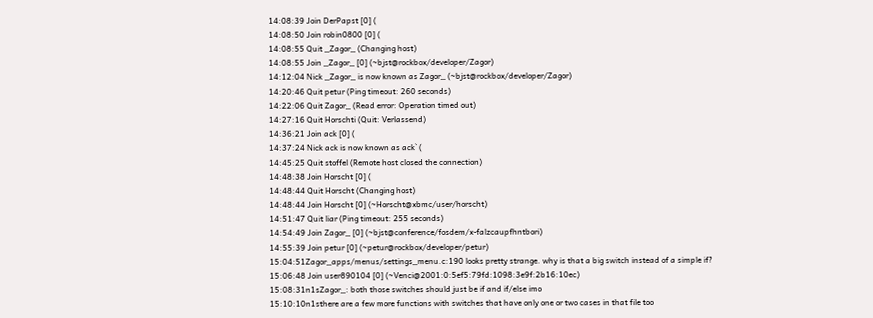14:08:39 Join DerPapst [0] (
14:08:50 Join robin0800 [0] (
14:08:55 Quit _Zagor_ (Changing host)
14:08:55 Join _Zagor_ [0] (~bjst@rockbox/developer/Zagor)
14:12:04 Nick _Zagor_ is now known as Zagor_ (~bjst@rockbox/developer/Zagor)
14:20:46 Quit petur (Ping timeout: 260 seconds)
14:22:06 Quit Zagor_ (Read error: Operation timed out)
14:27:16 Quit Horschti (Quit: Verlassend)
14:36:21 Join ack [0] (
14:37:24 Nick ack is now known as ack` (
14:45:25 Quit stoffel (Remote host closed the connection)
14:48:38 Join Horscht [0] (
14:48:44 Quit Horscht (Changing host)
14:48:44 Join Horscht [0] (~Horscht@xbmc/user/horscht)
14:51:47 Quit liar (Ping timeout: 255 seconds)
14:54:49 Join Zagor_ [0] (~bjst@conference/fosdem/x-falzcaupfhntbori)
14:55:39 Join petur [0] (~petur@rockbox/developer/petur)
15:04:51Zagor_apps/menus/settings_menu.c:190 looks pretty strange. why is that a big switch instead of a simple if?
15:06:48 Join user890104 [0] (~Venci@2001:0:5ef5:79fd:1098:3e9f:2b16:10ec)
15:08:31n1sZagor_: both those switches should just be if and if/else imo
15:10:10n1sthere are a few more functions with switches that have only one or two cases in that file too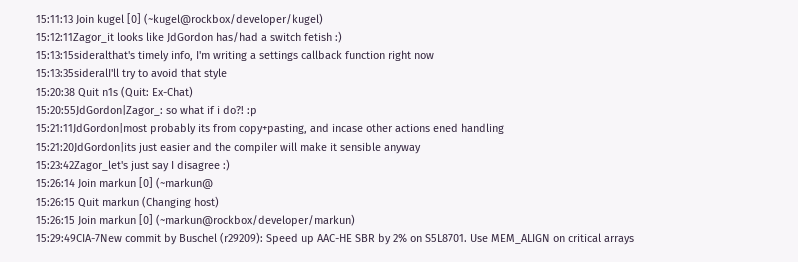15:11:13 Join kugel [0] (~kugel@rockbox/developer/kugel)
15:12:11Zagor_it looks like JdGordon has/had a switch fetish :)
15:13:15sideralthat's timely info, I'm writing a settings callback function right now
15:13:35sideralI'll try to avoid that style
15:20:38 Quit n1s (Quit: Ex-Chat)
15:20:55JdGordon|Zagor_: so what if i do?! :p
15:21:11JdGordon|most probably its from copy+pasting, and incase other actions ened handling
15:21:20JdGordon|its just easier and the compiler will make it sensible anyway
15:23:42Zagor_let's just say I disagree :)
15:26:14 Join markun [0] (~markun@
15:26:15 Quit markun (Changing host)
15:26:15 Join markun [0] (~markun@rockbox/developer/markun)
15:29:49CIA-7New commit by Buschel (r29209): Speed up AAC-HE SBR by 2% on S5L8701. Use MEM_ALIGN on critical arrays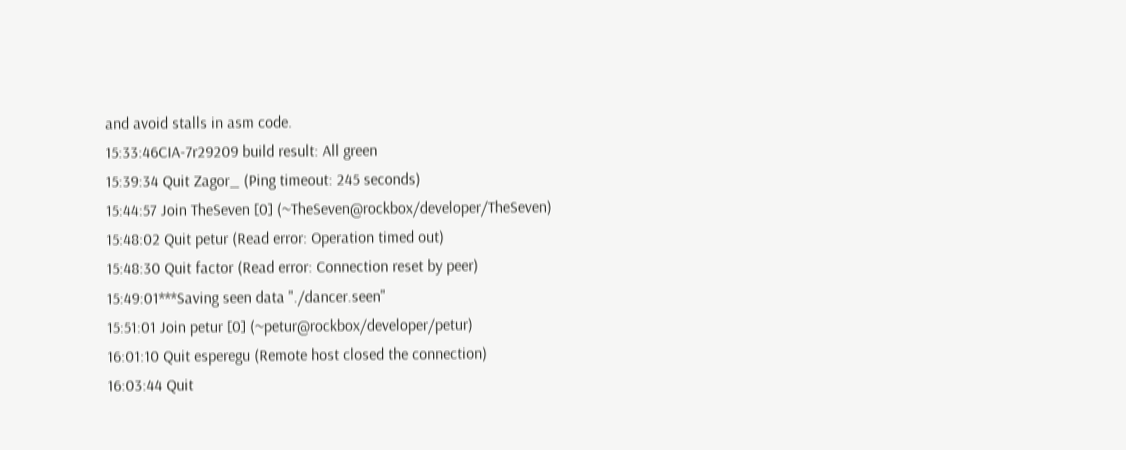and avoid stalls in asm code.
15:33:46CIA-7r29209 build result: All green
15:39:34 Quit Zagor_ (Ping timeout: 245 seconds)
15:44:57 Join TheSeven [0] (~TheSeven@rockbox/developer/TheSeven)
15:48:02 Quit petur (Read error: Operation timed out)
15:48:30 Quit factor (Read error: Connection reset by peer)
15:49:01***Saving seen data "./dancer.seen"
15:51:01 Join petur [0] (~petur@rockbox/developer/petur)
16:01:10 Quit esperegu (Remote host closed the connection)
16:03:44 Quit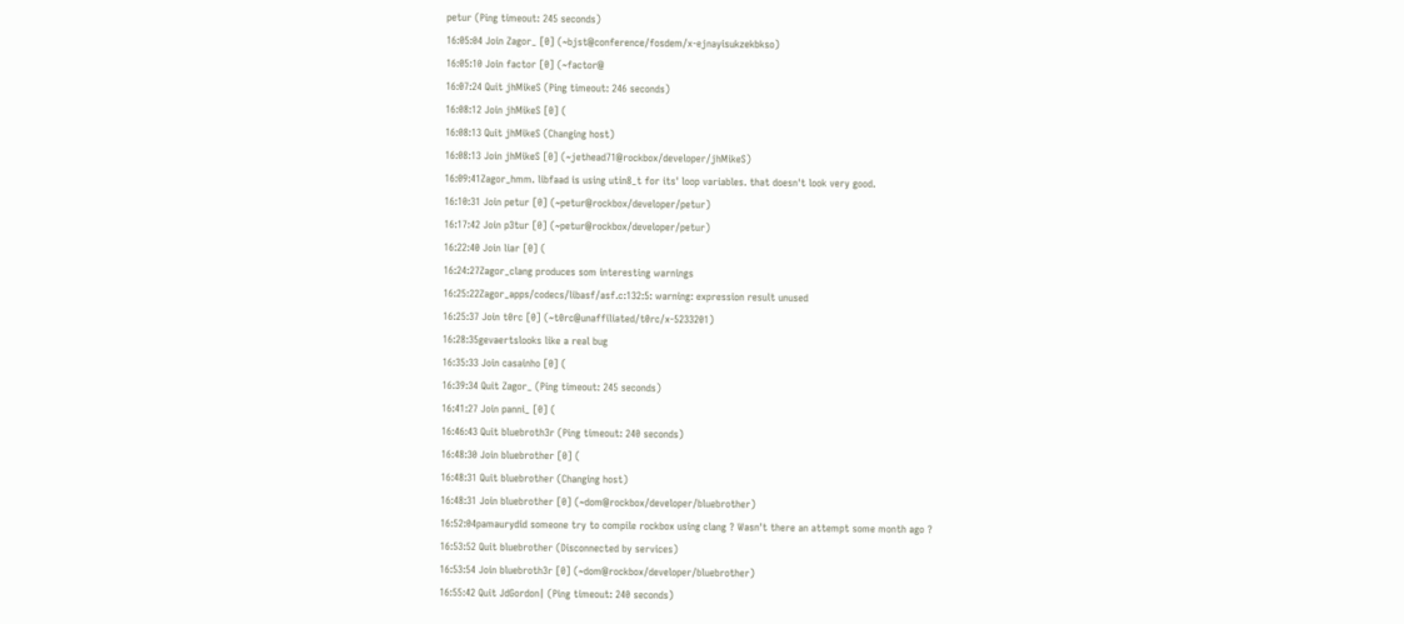petur (Ping timeout: 245 seconds)
16:05:04 Join Zagor_ [0] (~bjst@conference/fosdem/x-ejnayisukzekbkso)
16:05:10 Join factor [0] (~factor@
16:07:24 Quit jhMikeS (Ping timeout: 246 seconds)
16:08:12 Join jhMikeS [0] (
16:08:13 Quit jhMikeS (Changing host)
16:08:13 Join jhMikeS [0] (~jethead71@rockbox/developer/jhMikeS)
16:09:41Zagor_hmm. libfaad is using utin8_t for its' loop variables. that doesn't look very good.
16:10:31 Join petur [0] (~petur@rockbox/developer/petur)
16:17:42 Join p3tur [0] (~petur@rockbox/developer/petur)
16:22:40 Join liar [0] (
16:24:27Zagor_clang produces som interesting warnings
16:25:22Zagor_apps/codecs/libasf/asf.c:132:5: warning: expression result unused
16:25:37 Join t0rc [0] (~t0rc@unaffiliated/t0rc/x-5233201)
16:28:35gevaertslooks like a real bug
16:35:33 Join casainho [0] (
16:39:34 Quit Zagor_ (Ping timeout: 245 seconds)
16:41:27 Join panni_ [0] (
16:46:43 Quit bluebroth3r (Ping timeout: 240 seconds)
16:48:30 Join bluebrother [0] (
16:48:31 Quit bluebrother (Changing host)
16:48:31 Join bluebrother [0] (~dom@rockbox/developer/bluebrother)
16:52:04pamaurydid someone try to compile rockbox using clang ? Wasn't there an attempt some month ago ?
16:53:52 Quit bluebrother (Disconnected by services)
16:53:54 Join bluebroth3r [0] (~dom@rockbox/developer/bluebrother)
16:55:42 Quit JdGordon| (Ping timeout: 240 seconds)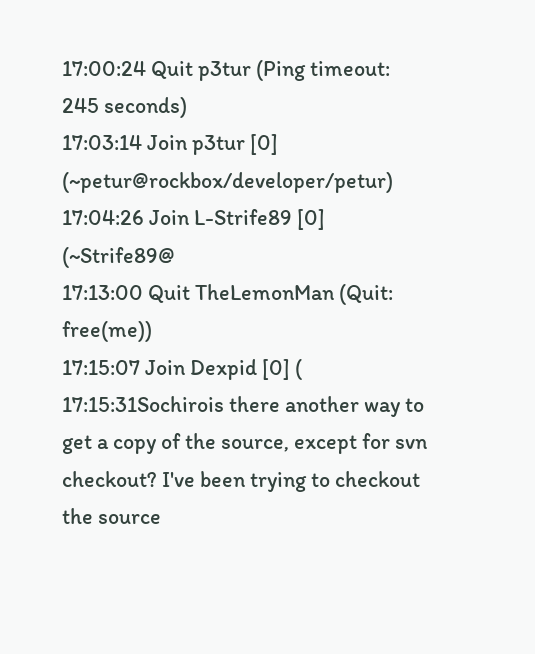17:00:24 Quit p3tur (Ping timeout: 245 seconds)
17:03:14 Join p3tur [0] (~petur@rockbox/developer/petur)
17:04:26 Join L-Strife89 [0] (~Strife89@
17:13:00 Quit TheLemonMan (Quit: free(me))
17:15:07 Join Dexpid [0] (
17:15:31Sochirois there another way to get a copy of the source, except for svn checkout? I've been trying to checkout the source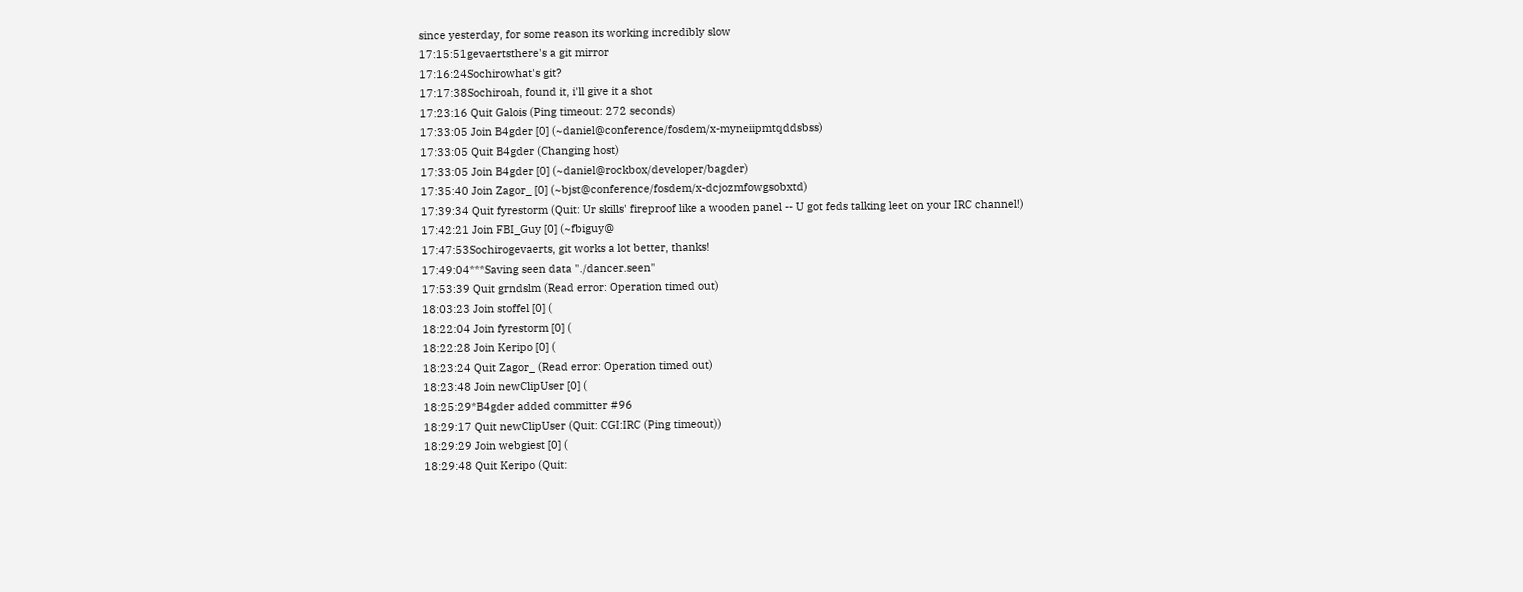since yesterday, for some reason its working incredibly slow
17:15:51gevaertsthere's a git mirror
17:16:24Sochirowhat's git?
17:17:38Sochiroah, found it, i'll give it a shot
17:23:16 Quit Galois (Ping timeout: 272 seconds)
17:33:05 Join B4gder [0] (~daniel@conference/fosdem/x-myneiipmtqddsbss)
17:33:05 Quit B4gder (Changing host)
17:33:05 Join B4gder [0] (~daniel@rockbox/developer/bagder)
17:35:40 Join Zagor_ [0] (~bjst@conference/fosdem/x-dcjozmfowgsobxtd)
17:39:34 Quit fyrestorm (Quit: Ur skills' fireproof like a wooden panel -- U got feds talking leet on your IRC channel!)
17:42:21 Join FBI_Guy [0] (~fbiguy@
17:47:53Sochirogevaerts, git works a lot better, thanks!
17:49:04***Saving seen data "./dancer.seen"
17:53:39 Quit grndslm (Read error: Operation timed out)
18:03:23 Join stoffel [0] (
18:22:04 Join fyrestorm [0] (
18:22:28 Join Keripo [0] (
18:23:24 Quit Zagor_ (Read error: Operation timed out)
18:23:48 Join newClipUser [0] (
18:25:29*B4gder added committer #96
18:29:17 Quit newClipUser (Quit: CGI:IRC (Ping timeout))
18:29:29 Join webgiest [0] (
18:29:48 Quit Keripo (Quit: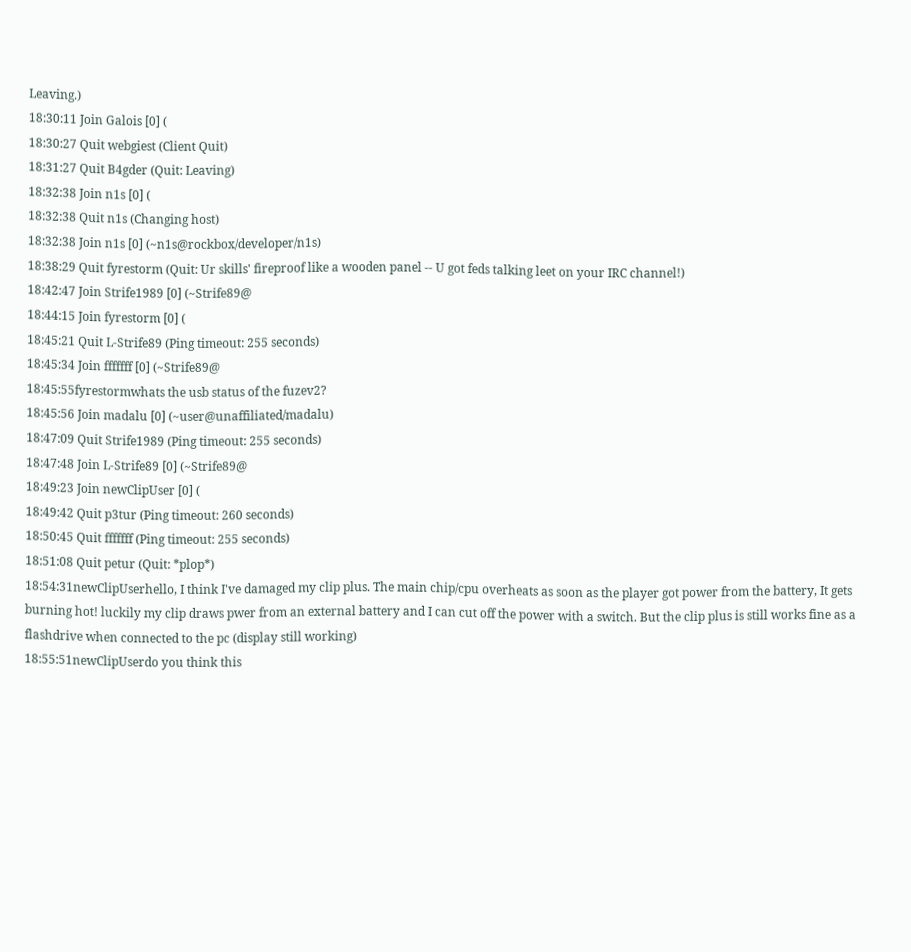Leaving.)
18:30:11 Join Galois [0] (
18:30:27 Quit webgiest (Client Quit)
18:31:27 Quit B4gder (Quit: Leaving)
18:32:38 Join n1s [0] (
18:32:38 Quit n1s (Changing host)
18:32:38 Join n1s [0] (~n1s@rockbox/developer/n1s)
18:38:29 Quit fyrestorm (Quit: Ur skills' fireproof like a wooden panel -- U got feds talking leet on your IRC channel!)
18:42:47 Join Strife1989 [0] (~Strife89@
18:44:15 Join fyrestorm [0] (
18:45:21 Quit L-Strife89 (Ping timeout: 255 seconds)
18:45:34 Join fffffff [0] (~Strife89@
18:45:55fyrestormwhats the usb status of the fuzev2?
18:45:56 Join madalu [0] (~user@unaffiliated/madalu)
18:47:09 Quit Strife1989 (Ping timeout: 255 seconds)
18:47:48 Join L-Strife89 [0] (~Strife89@
18:49:23 Join newClipUser [0] (
18:49:42 Quit p3tur (Ping timeout: 260 seconds)
18:50:45 Quit fffffff (Ping timeout: 255 seconds)
18:51:08 Quit petur (Quit: *plop*)
18:54:31newClipUserhello, I think I've damaged my clip plus. The main chip/cpu overheats as soon as the player got power from the battery, It gets burning hot! luckily my clip draws pwer from an external battery and I can cut off the power with a switch. But the clip plus is still works fine as a flashdrive when connected to the pc (display still working)
18:55:51newClipUserdo you think this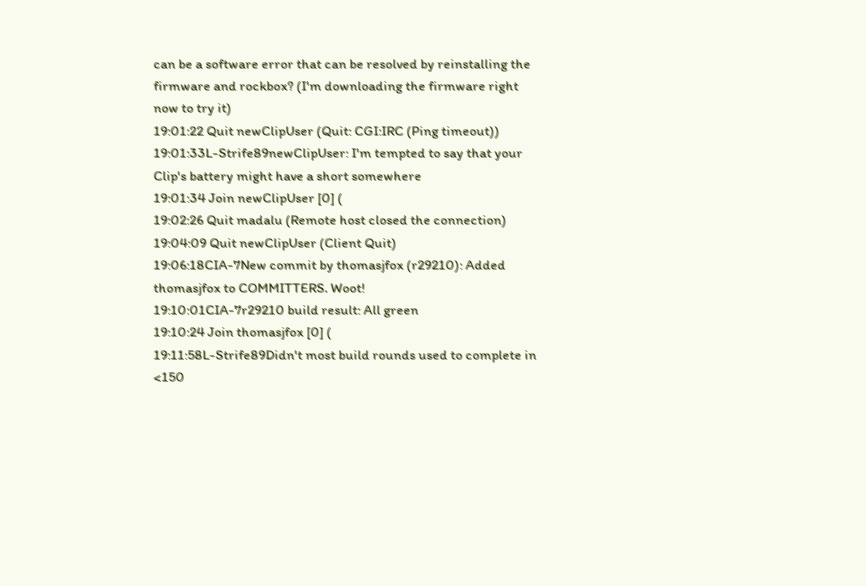can be a software error that can be resolved by reinstalling the firmware and rockbox? (I'm downloading the firmware right now to try it)
19:01:22 Quit newClipUser (Quit: CGI:IRC (Ping timeout))
19:01:33L-Strife89newClipUser: I'm tempted to say that your Clip's battery might have a short somewhere
19:01:34 Join newClipUser [0] (
19:02:26 Quit madalu (Remote host closed the connection)
19:04:09 Quit newClipUser (Client Quit)
19:06:18CIA-7New commit by thomasjfox (r29210): Added thomasjfox to COMMITTERS. Woot!
19:10:01CIA-7r29210 build result: All green
19:10:24 Join thomasjfox [0] (
19:11:58L-Strife89Didn't most build rounds used to complete in <150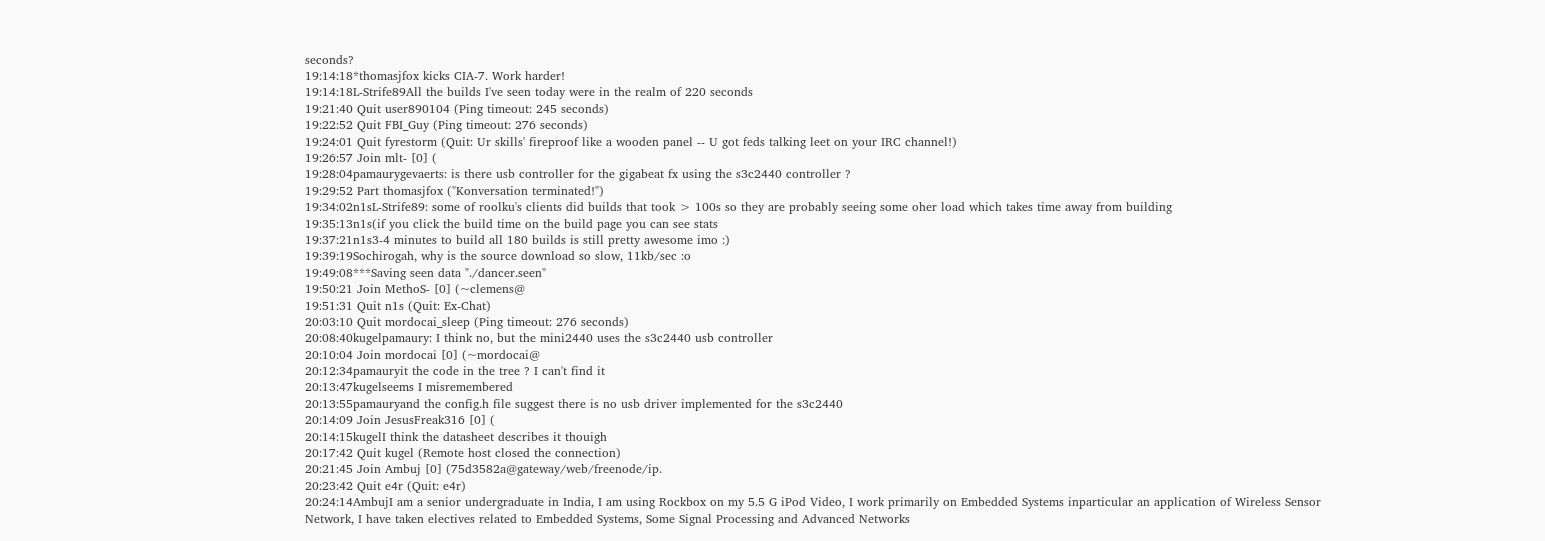seconds?
19:14:18*thomasjfox kicks CIA-7. Work harder!
19:14:18L-Strife89All the builds I've seen today were in the realm of 220 seconds
19:21:40 Quit user890104 (Ping timeout: 245 seconds)
19:22:52 Quit FBI_Guy (Ping timeout: 276 seconds)
19:24:01 Quit fyrestorm (Quit: Ur skills' fireproof like a wooden panel -- U got feds talking leet on your IRC channel!)
19:26:57 Join mlt- [0] (
19:28:04pamaurygevaerts: is there usb controller for the gigabeat fx using the s3c2440 controller ?
19:29:52 Part thomasjfox ("Konversation terminated!")
19:34:02n1sL-Strife89: some of roolku's clients did builds that took > 100s so they are probably seeing some oher load which takes time away from building
19:35:13n1s(if you click the build time on the build page you can see stats
19:37:21n1s3-4 minutes to build all 180 builds is still pretty awesome imo :)
19:39:19Sochirogah, why is the source download so slow, 11kb/sec :o
19:49:08***Saving seen data "./dancer.seen"
19:50:21 Join MethoS- [0] (~clemens@
19:51:31 Quit n1s (Quit: Ex-Chat)
20:03:10 Quit mordocai_sleep (Ping timeout: 276 seconds)
20:08:40kugelpamaury: I think no, but the mini2440 uses the s3c2440 usb controller
20:10:04 Join mordocai [0] (~mordocai@
20:12:34pamauryit the code in the tree ? I can't find it
20:13:47kugelseems I misremembered
20:13:55pamauryand the config.h file suggest there is no usb driver implemented for the s3c2440
20:14:09 Join JesusFreak316 [0] (
20:14:15kugelI think the datasheet describes it thouigh
20:17:42 Quit kugel (Remote host closed the connection)
20:21:45 Join Ambuj [0] (75d3582a@gateway/web/freenode/ip.
20:23:42 Quit e4r (Quit: e4r)
20:24:14AmbujI am a senior undergraduate in India, I am using Rockbox on my 5.5 G iPod Video, I work primarily on Embedded Systems inparticular an application of Wireless Sensor Network, I have taken electives related to Embedded Systems, Some Signal Processing and Advanced Networks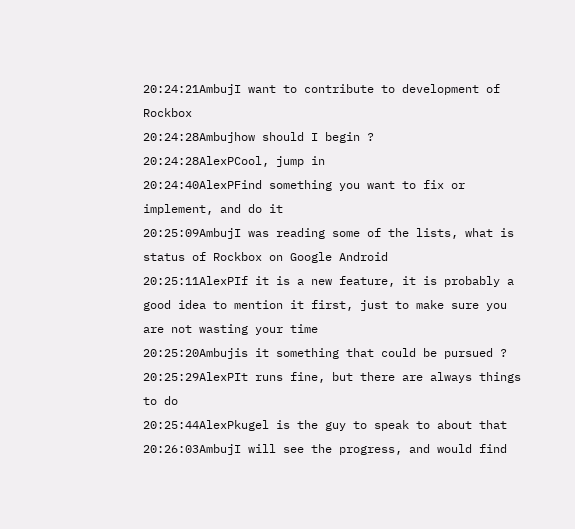20:24:21AmbujI want to contribute to development of Rockbox
20:24:28Ambujhow should I begin ?
20:24:28AlexPCool, jump in
20:24:40AlexPFind something you want to fix or implement, and do it
20:25:09AmbujI was reading some of the lists, what is status of Rockbox on Google Android
20:25:11AlexPIf it is a new feature, it is probably a good idea to mention it first, just to make sure you are not wasting your time
20:25:20Ambujis it something that could be pursued ?
20:25:29AlexPIt runs fine, but there are always things to do
20:25:44AlexPkugel is the guy to speak to about that
20:26:03AmbujI will see the progress, and would find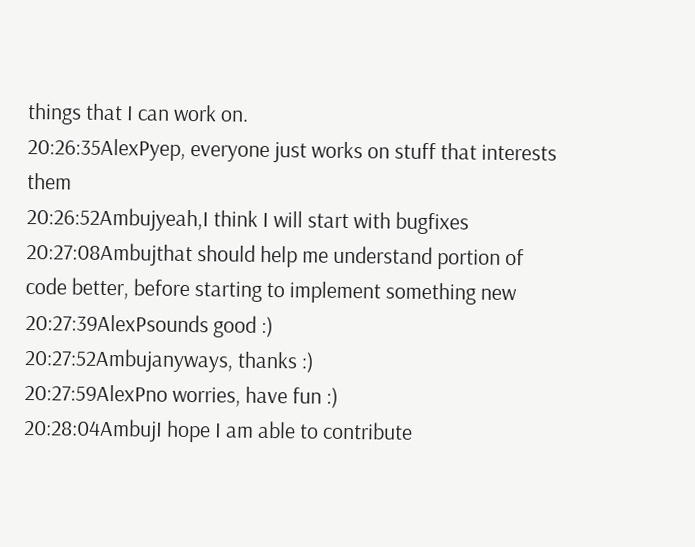things that I can work on.
20:26:35AlexPyep, everyone just works on stuff that interests them
20:26:52Ambujyeah,I think I will start with bugfixes
20:27:08Ambujthat should help me understand portion of code better, before starting to implement something new
20:27:39AlexPsounds good :)
20:27:52Ambujanyways, thanks :)
20:27:59AlexPno worries, have fun :)
20:28:04AmbujI hope I am able to contribute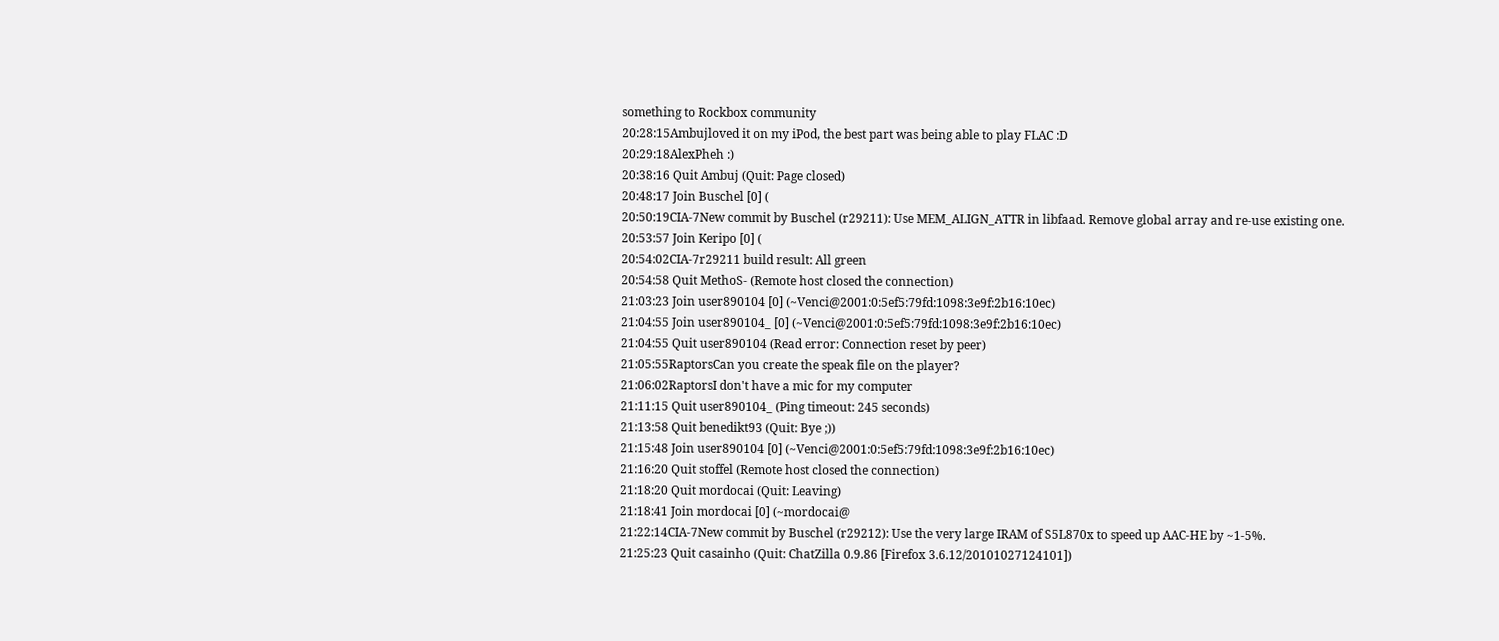something to Rockbox community
20:28:15Ambujloved it on my iPod, the best part was being able to play FLAC :D
20:29:18AlexPheh :)
20:38:16 Quit Ambuj (Quit: Page closed)
20:48:17 Join Buschel [0] (
20:50:19CIA-7New commit by Buschel (r29211): Use MEM_ALIGN_ATTR in libfaad. Remove global array and re-use existing one.
20:53:57 Join Keripo [0] (
20:54:02CIA-7r29211 build result: All green
20:54:58 Quit MethoS- (Remote host closed the connection)
21:03:23 Join user890104 [0] (~Venci@2001:0:5ef5:79fd:1098:3e9f:2b16:10ec)
21:04:55 Join user890104_ [0] (~Venci@2001:0:5ef5:79fd:1098:3e9f:2b16:10ec)
21:04:55 Quit user890104 (Read error: Connection reset by peer)
21:05:55RaptorsCan you create the speak file on the player?
21:06:02RaptorsI don't have a mic for my computer
21:11:15 Quit user890104_ (Ping timeout: 245 seconds)
21:13:58 Quit benedikt93 (Quit: Bye ;))
21:15:48 Join user890104 [0] (~Venci@2001:0:5ef5:79fd:1098:3e9f:2b16:10ec)
21:16:20 Quit stoffel (Remote host closed the connection)
21:18:20 Quit mordocai (Quit: Leaving)
21:18:41 Join mordocai [0] (~mordocai@
21:22:14CIA-7New commit by Buschel (r29212): Use the very large IRAM of S5L870x to speed up AAC-HE by ~1-5%.
21:25:23 Quit casainho (Quit: ChatZilla 0.9.86 [Firefox 3.6.12/20101027124101])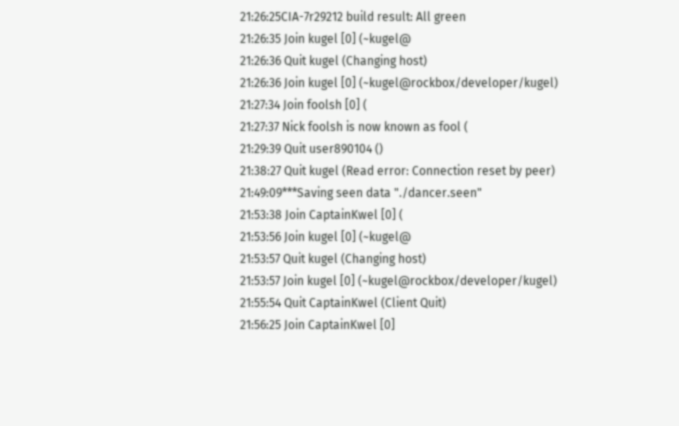21:26:25CIA-7r29212 build result: All green
21:26:35 Join kugel [0] (~kugel@
21:26:36 Quit kugel (Changing host)
21:26:36 Join kugel [0] (~kugel@rockbox/developer/kugel)
21:27:34 Join foolsh [0] (
21:27:37 Nick foolsh is now known as fool (
21:29:39 Quit user890104 ()
21:38:27 Quit kugel (Read error: Connection reset by peer)
21:49:09***Saving seen data "./dancer.seen"
21:53:38 Join CaptainKwel [0] (
21:53:56 Join kugel [0] (~kugel@
21:53:57 Quit kugel (Changing host)
21:53:57 Join kugel [0] (~kugel@rockbox/developer/kugel)
21:55:54 Quit CaptainKwel (Client Quit)
21:56:25 Join CaptainKwel [0]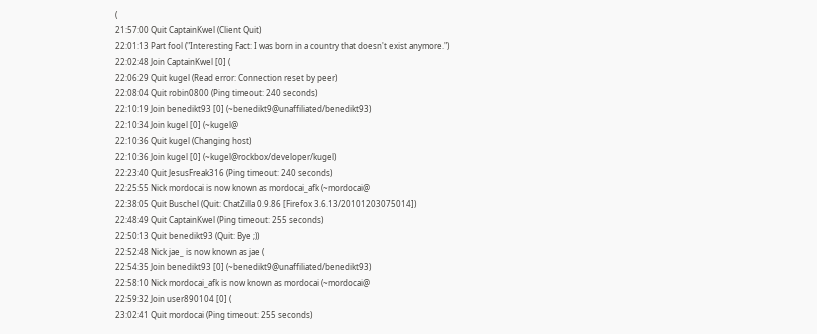(
21:57:00 Quit CaptainKwel (Client Quit)
22:01:13 Part fool ("Interesting Fact: I was born in a country that doesn't exist anymore.")
22:02:48 Join CaptainKwel [0] (
22:06:29 Quit kugel (Read error: Connection reset by peer)
22:08:04 Quit robin0800 (Ping timeout: 240 seconds)
22:10:19 Join benedikt93 [0] (~benedikt9@unaffiliated/benedikt93)
22:10:34 Join kugel [0] (~kugel@
22:10:36 Quit kugel (Changing host)
22:10:36 Join kugel [0] (~kugel@rockbox/developer/kugel)
22:23:40 Quit JesusFreak316 (Ping timeout: 240 seconds)
22:25:55 Nick mordocai is now known as mordocai_afk (~mordocai@
22:38:05 Quit Buschel (Quit: ChatZilla 0.9.86 [Firefox 3.6.13/20101203075014])
22:48:49 Quit CaptainKwel (Ping timeout: 255 seconds)
22:50:13 Quit benedikt93 (Quit: Bye ;))
22:52:48 Nick jae_ is now known as jae (
22:54:35 Join benedikt93 [0] (~benedikt9@unaffiliated/benedikt93)
22:58:10 Nick mordocai_afk is now known as mordocai (~mordocai@
22:59:32 Join user890104 [0] (
23:02:41 Quit mordocai (Ping timeout: 255 seconds)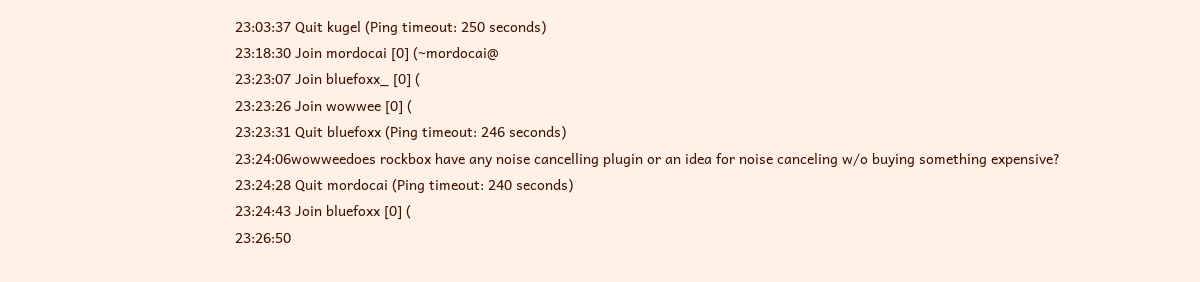23:03:37 Quit kugel (Ping timeout: 250 seconds)
23:18:30 Join mordocai [0] (~mordocai@
23:23:07 Join bluefoxx_ [0] (
23:23:26 Join wowwee [0] (
23:23:31 Quit bluefoxx (Ping timeout: 246 seconds)
23:24:06wowweedoes rockbox have any noise cancelling plugin or an idea for noise canceling w/o buying something expensive?
23:24:28 Quit mordocai (Ping timeout: 240 seconds)
23:24:43 Join bluefoxx [0] (
23:26:50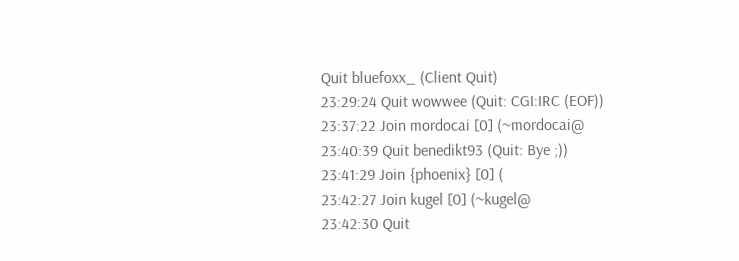Quit bluefoxx_ (Client Quit)
23:29:24 Quit wowwee (Quit: CGI:IRC (EOF))
23:37:22 Join mordocai [0] (~mordocai@
23:40:39 Quit benedikt93 (Quit: Bye ;))
23:41:29 Join {phoenix} [0] (
23:42:27 Join kugel [0] (~kugel@
23:42:30 Quit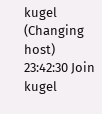kugel (Changing host)
23:42:30 Join kugel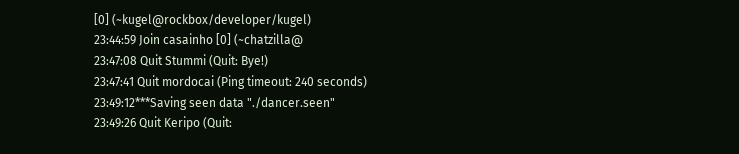[0] (~kugel@rockbox/developer/kugel)
23:44:59 Join casainho [0] (~chatzilla@
23:47:08 Quit Stummi (Quit: Bye!)
23:47:41 Quit mordocai (Ping timeout: 240 seconds)
23:49:12***Saving seen data "./dancer.seen"
23:49:26 Quit Keripo (Quit: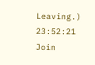Leaving.)
23:52:21 Join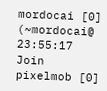mordocai [0] (~mordocai@
23:55:17 Join pixelmob [0]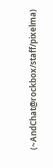(~AndChat@rockbox/staff/pixelma)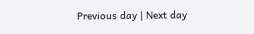Previous day | Next day